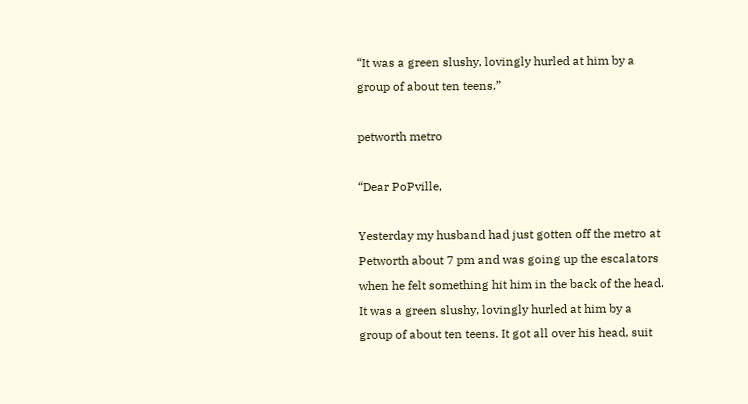“It was a green slushy, lovingly hurled at him by a group of about ten teens.”

petworth metro

“Dear PoPville,

Yesterday my husband had just gotten off the metro at Petworth about 7 pm and was going up the escalators when he felt something hit him in the back of the head. It was a green slushy, lovingly hurled at him by a group of about ten teens. It got all over his head, suit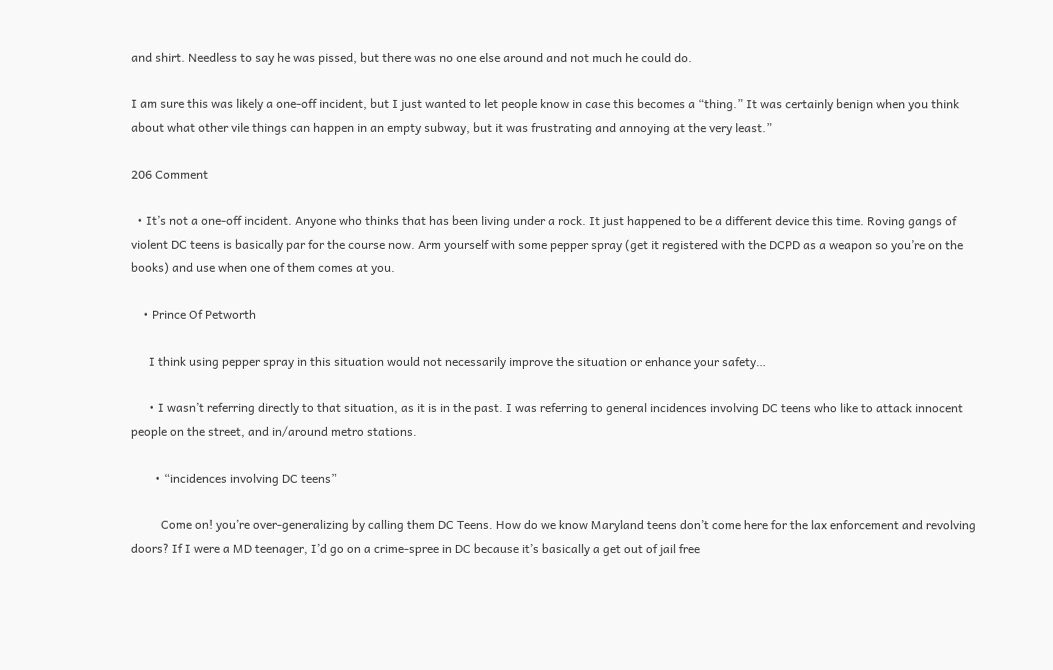and shirt. Needless to say he was pissed, but there was no one else around and not much he could do.

I am sure this was likely a one-off incident, but I just wanted to let people know in case this becomes a “thing.” It was certainly benign when you think about what other vile things can happen in an empty subway, but it was frustrating and annoying at the very least.”

206 Comment

  • It’s not a one-off incident. Anyone who thinks that has been living under a rock. It just happened to be a different device this time. Roving gangs of violent DC teens is basically par for the course now. Arm yourself with some pepper spray (get it registered with the DCPD as a weapon so you’re on the books) and use when one of them comes at you.

    • Prince Of Petworth

      I think using pepper spray in this situation would not necessarily improve the situation or enhance your safety…

      • I wasn’t referring directly to that situation, as it is in the past. I was referring to general incidences involving DC teens who like to attack innocent people on the street, and in/around metro stations.

        • “incidences involving DC teens”

          Come on! you’re over-generalizing by calling them DC Teens. How do we know Maryland teens don’t come here for the lax enforcement and revolving doors? If I were a MD teenager, I’d go on a crime-spree in DC because it’s basically a get out of jail free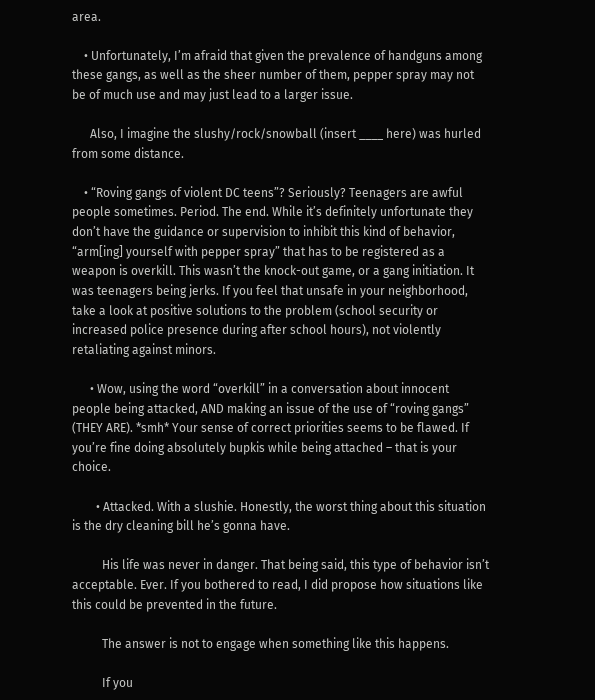area.

    • Unfortunately, I’m afraid that given the prevalence of handguns among these gangs, as well as the sheer number of them, pepper spray may not be of much use and may just lead to a larger issue.

      Also, I imagine the slushy/rock/snowball (insert ____ here) was hurled from some distance.

    • “Roving gangs of violent DC teens”? Seriously? Teenagers are awful people sometimes. Period. The end. While it’s definitely unfortunate they don’t have the guidance or supervision to inhibit this kind of behavior, “arm[ing] yourself with pepper spray” that has to be registered as a weapon is overkill. This wasn’t the knock-out game, or a gang initiation. It was teenagers being jerks. If you feel that unsafe in your neighborhood, take a look at positive solutions to the problem (school security or increased police presence during after school hours), not violently retaliating against minors.

      • Wow, using the word “overkill” in a conversation about innocent people being attacked, AND making an issue of the use of “roving gangs” (THEY ARE). *smh* Your sense of correct priorities seems to be flawed. If you’re fine doing absolutely bupkis while being attached – that is your choice.

        • Attacked. With a slushie. Honestly, the worst thing about this situation is the dry cleaning bill he’s gonna have.

          His life was never in danger. That being said, this type of behavior isn’t acceptable. Ever. If you bothered to read, I did propose how situations like this could be prevented in the future.

          The answer is not to engage when something like this happens.

          If you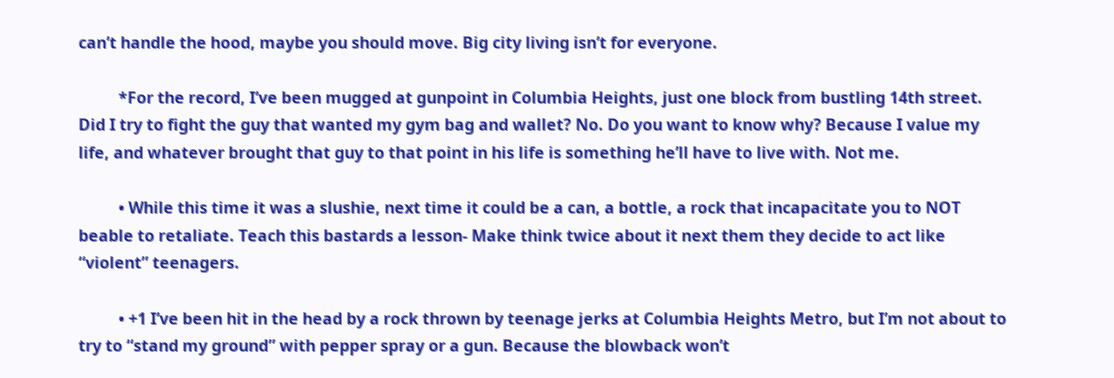can’t handle the hood, maybe you should move. Big city living isn’t for everyone.

          *For the record, I’ve been mugged at gunpoint in Columbia Heights, just one block from bustling 14th street. Did I try to fight the guy that wanted my gym bag and wallet? No. Do you want to know why? Because I value my life, and whatever brought that guy to that point in his life is something he’ll have to live with. Not me.

          • While this time it was a slushie, next time it could be a can, a bottle, a rock that incapacitate you to NOT beable to retaliate. Teach this bastards a lesson- Make think twice about it next them they decide to act like “violent” teenagers.

          • +1 I’ve been hit in the head by a rock thrown by teenage jerks at Columbia Heights Metro, but I’m not about to try to “stand my ground” with pepper spray or a gun. Because the blowback won’t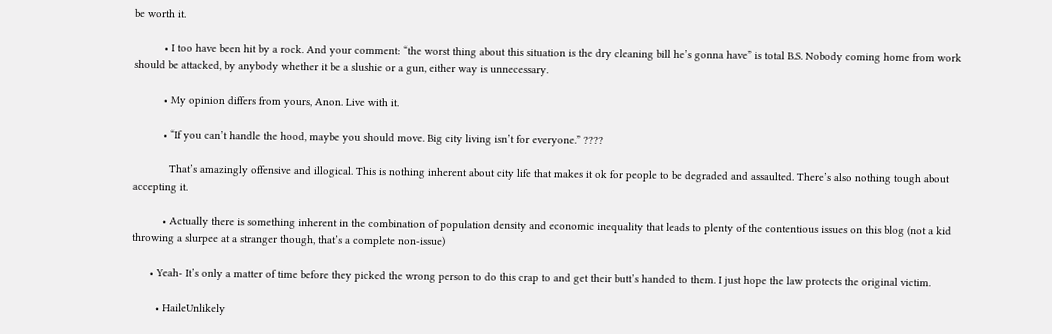be worth it.

          • I too have been hit by a rock. And your comment: “the worst thing about this situation is the dry cleaning bill he’s gonna have” is total B.S. Nobody coming home from work should be attacked, by anybody whether it be a slushie or a gun, either way is unnecessary.

          • My opinion differs from yours, Anon. Live with it.

          • “If you can’t handle the hood, maybe you should move. Big city living isn’t for everyone.” ????

            That’s amazingly offensive and illogical. This is nothing inherent about city life that makes it ok for people to be degraded and assaulted. There’s also nothing tough about accepting it.

          • Actually there is something inherent in the combination of population density and economic inequality that leads to plenty of the contentious issues on this blog (not a kid throwing a slurpee at a stranger though, that’s a complete non-issue)

      • Yeah- It’s only a matter of time before they picked the wrong person to do this crap to and get their butt’s handed to them. I just hope the law protects the original victim.

        • HaileUnlikely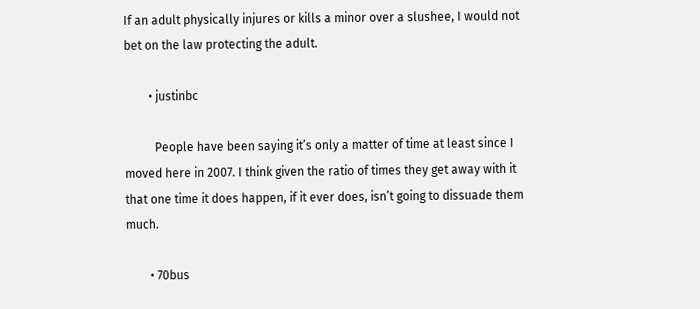If an adult physically injures or kills a minor over a slushee, I would not bet on the law protecting the adult.

        • justinbc

          People have been saying it’s only a matter of time at least since I moved here in 2007. I think given the ratio of times they get away with it that one time it does happen, if it ever does, isn’t going to dissuade them much.

        • 70bus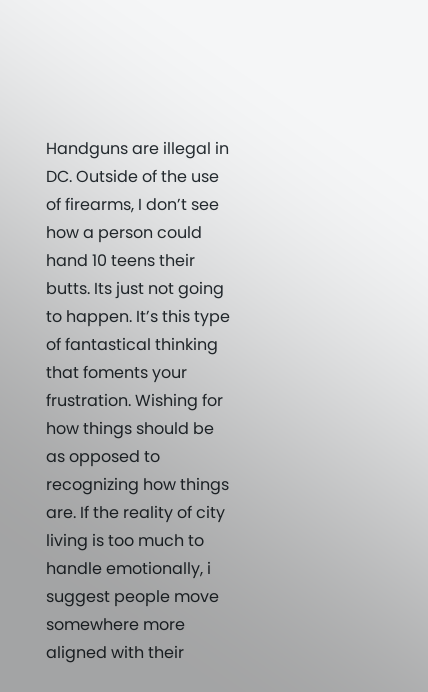Handguns are illegal in DC. Outside of the use of firearms, I don’t see how a person could hand 10 teens their butts. Its just not going to happen. It’s this type of fantastical thinking that foments your frustration. Wishing for how things should be as opposed to recognizing how things are. If the reality of city living is too much to handle emotionally, i suggest people move somewhere more aligned with their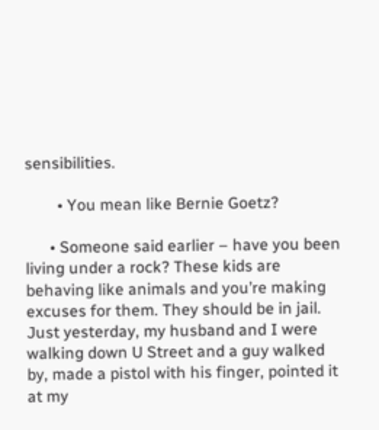sensibilities.

        • You mean like Bernie Goetz?

      • Someone said earlier – have you been living under a rock? These kids are behaving like animals and you’re making excuses for them. They should be in jail. Just yesterday, my husband and I were walking down U Street and a guy walked by, made a pistol with his finger, pointed it at my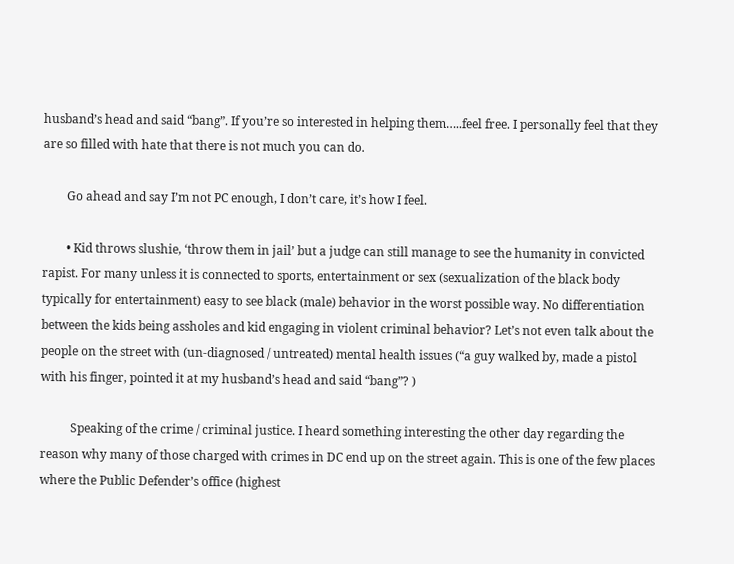husband’s head and said “bang”. If you’re so interested in helping them…..feel free. I personally feel that they are so filled with hate that there is not much you can do.

        Go ahead and say I’m not PC enough, I don’t care, it’s how I feel.

        • Kid throws slushie, ‘throw them in jail’ but a judge can still manage to see the humanity in convicted rapist. For many unless it is connected to sports, entertainment or sex (sexualization of the black body typically for entertainment) easy to see black (male) behavior in the worst possible way. No differentiation between the kids being assholes and kid engaging in violent criminal behavior? Let’s not even talk about the people on the street with (un-diagnosed / untreated) mental health issues (“a guy walked by, made a pistol with his finger, pointed it at my husband’s head and said “bang”? )

          Speaking of the crime / criminal justice. I heard something interesting the other day regarding the reason why many of those charged with crimes in DC end up on the street again. This is one of the few places where the Public Defender’s office (highest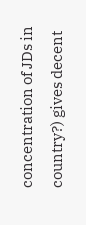concentration of JDs in country?) gives decent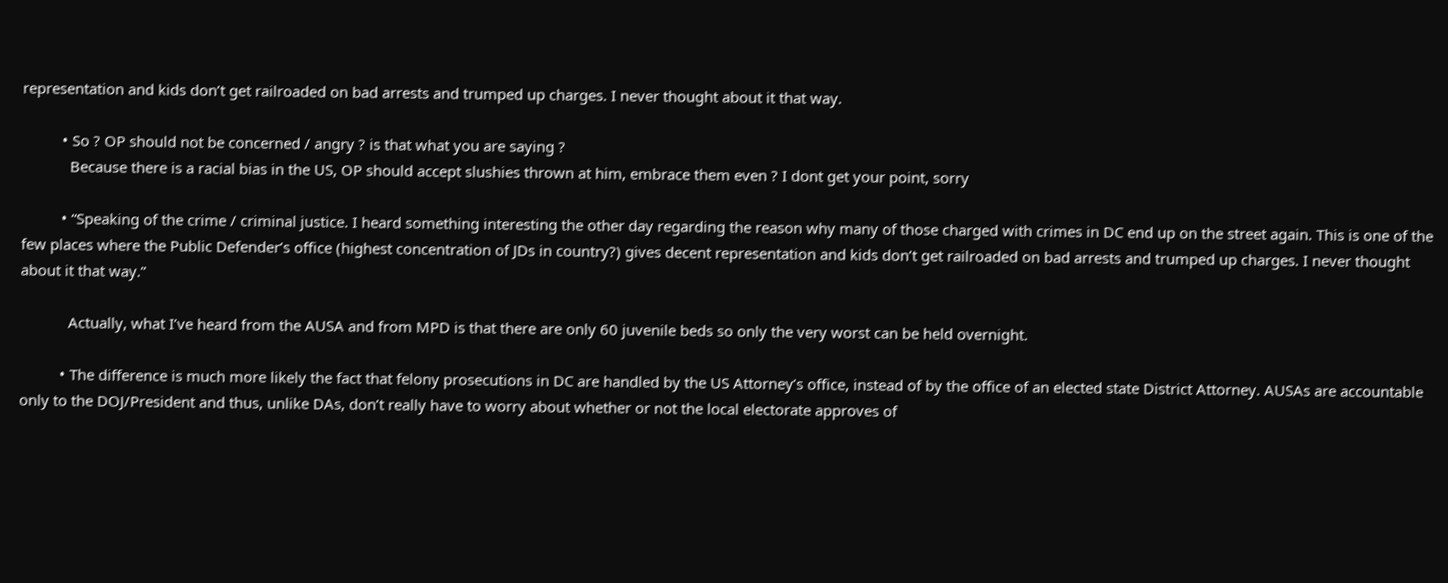representation and kids don’t get railroaded on bad arrests and trumped up charges. I never thought about it that way.

          • So ? OP should not be concerned / angry ? is that what you are saying ?
            Because there is a racial bias in the US, OP should accept slushies thrown at him, embrace them even ? I dont get your point, sorry

          • “Speaking of the crime / criminal justice. I heard something interesting the other day regarding the reason why many of those charged with crimes in DC end up on the street again. This is one of the few places where the Public Defender’s office (highest concentration of JDs in country?) gives decent representation and kids don’t get railroaded on bad arrests and trumped up charges. I never thought about it that way.”

            Actually, what I’ve heard from the AUSA and from MPD is that there are only 60 juvenile beds so only the very worst can be held overnight.

          • The difference is much more likely the fact that felony prosecutions in DC are handled by the US Attorney’s office, instead of by the office of an elected state District Attorney. AUSAs are accountable only to the DOJ/President and thus, unlike DAs, don’t really have to worry about whether or not the local electorate approves of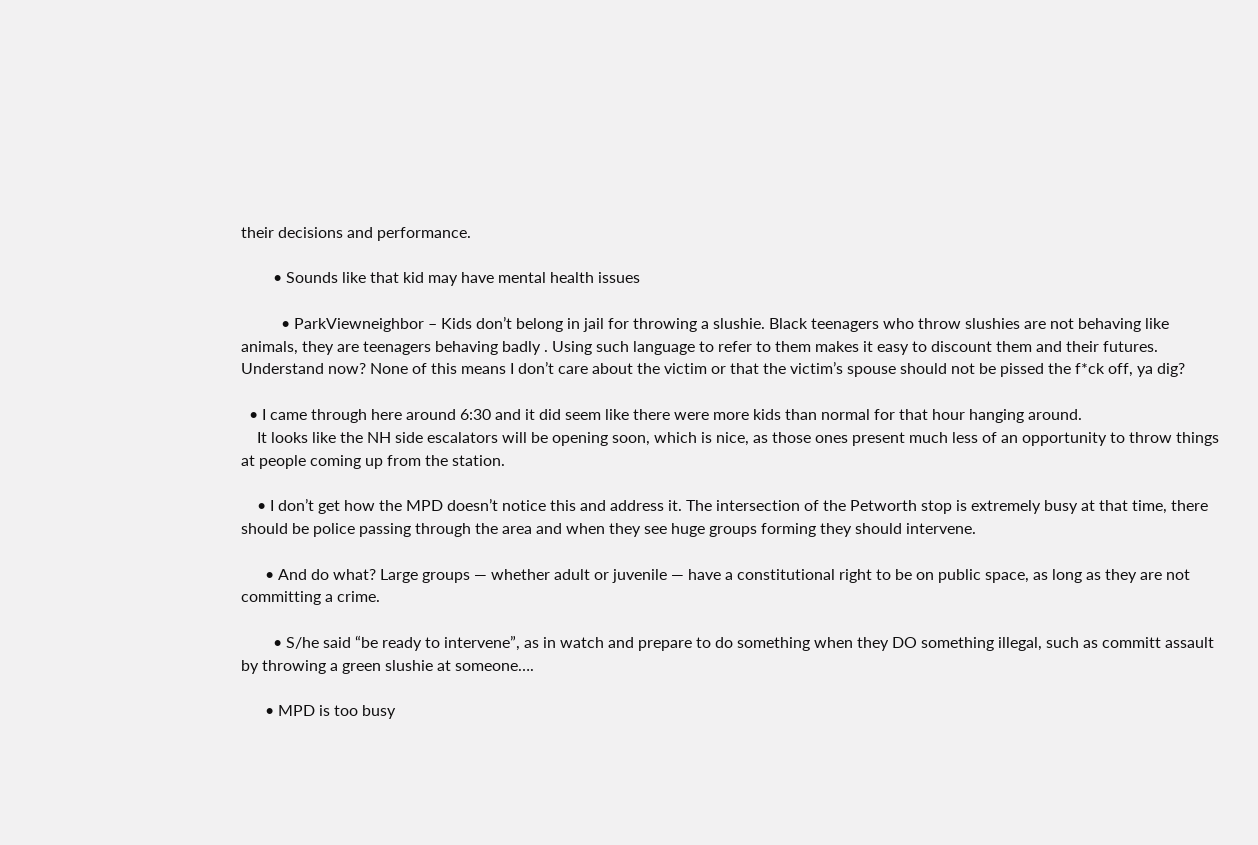their decisions and performance.

        • Sounds like that kid may have mental health issues

          • ParkViewneighbor – Kids don’t belong in jail for throwing a slushie. Black teenagers who throw slushies are not behaving like animals, they are teenagers behaving badly . Using such language to refer to them makes it easy to discount them and their futures. Understand now? None of this means I don’t care about the victim or that the victim’s spouse should not be pissed the f*ck off, ya dig?

  • I came through here around 6:30 and it did seem like there were more kids than normal for that hour hanging around.
    It looks like the NH side escalators will be opening soon, which is nice, as those ones present much less of an opportunity to throw things at people coming up from the station.

    • I don’t get how the MPD doesn’t notice this and address it. The intersection of the Petworth stop is extremely busy at that time, there should be police passing through the area and when they see huge groups forming they should intervene.

      • And do what? Large groups — whether adult or juvenile — have a constitutional right to be on public space, as long as they are not committing a crime.

        • S/he said “be ready to intervene”, as in watch and prepare to do something when they DO something illegal, such as committ assault by throwing a green slushie at someone….

      • MPD is too busy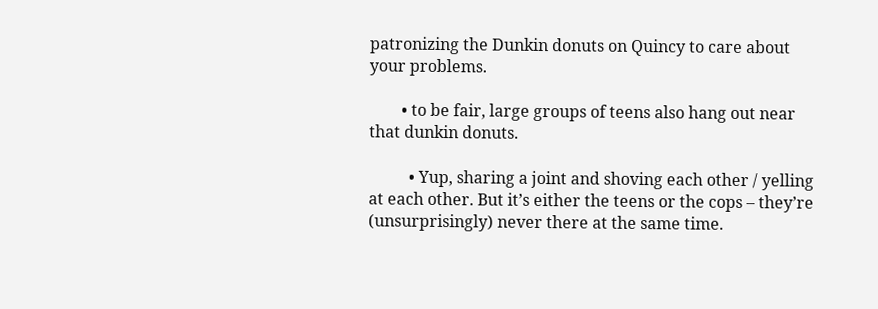patronizing the Dunkin donuts on Quincy to care about your problems.

        • to be fair, large groups of teens also hang out near that dunkin donuts.

          • Yup, sharing a joint and shoving each other / yelling at each other. But it’s either the teens or the cops – they’re (unsurprisingly) never there at the same time.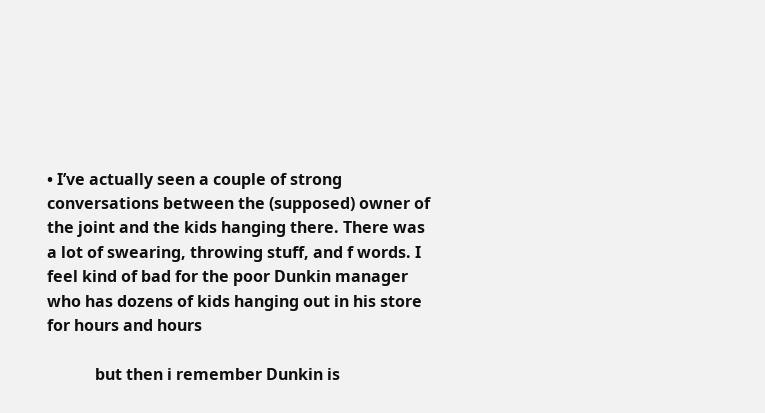• I’ve actually seen a couple of strong conversations between the (supposed) owner of the joint and the kids hanging there. There was a lot of swearing, throwing stuff, and f words. I feel kind of bad for the poor Dunkin manager who has dozens of kids hanging out in his store for hours and hours

            but then i remember Dunkin is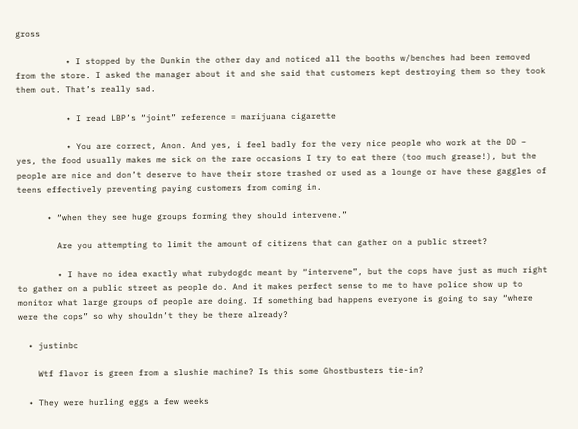gross

          • I stopped by the Dunkin the other day and noticed all the booths w/benches had been removed from the store. I asked the manager about it and she said that customers kept destroying them so they took them out. That’s really sad.

          • I read LBP’s “joint” reference = marijuana cigarette

          • You are correct, Anon. And yes, i feel badly for the very nice people who work at the DD – yes, the food usually makes me sick on the rare occasions I try to eat there (too much grease!), but the people are nice and don’t deserve to have their store trashed or used as a lounge or have these gaggles of teens effectively preventing paying customers from coming in.

      • “when they see huge groups forming they should intervene.”

        Are you attempting to limit the amount of citizens that can gather on a public street?

        • I have no idea exactly what rubydogdc meant by “intervene”, but the cops have just as much right to gather on a public street as people do. And it makes perfect sense to me to have police show up to monitor what large groups of people are doing. If something bad happens everyone is going to say “where were the cops” so why shouldn’t they be there already?

  • justinbc

    Wtf flavor is green from a slushie machine? Is this some Ghostbusters tie-in?

  • They were hurling eggs a few weeks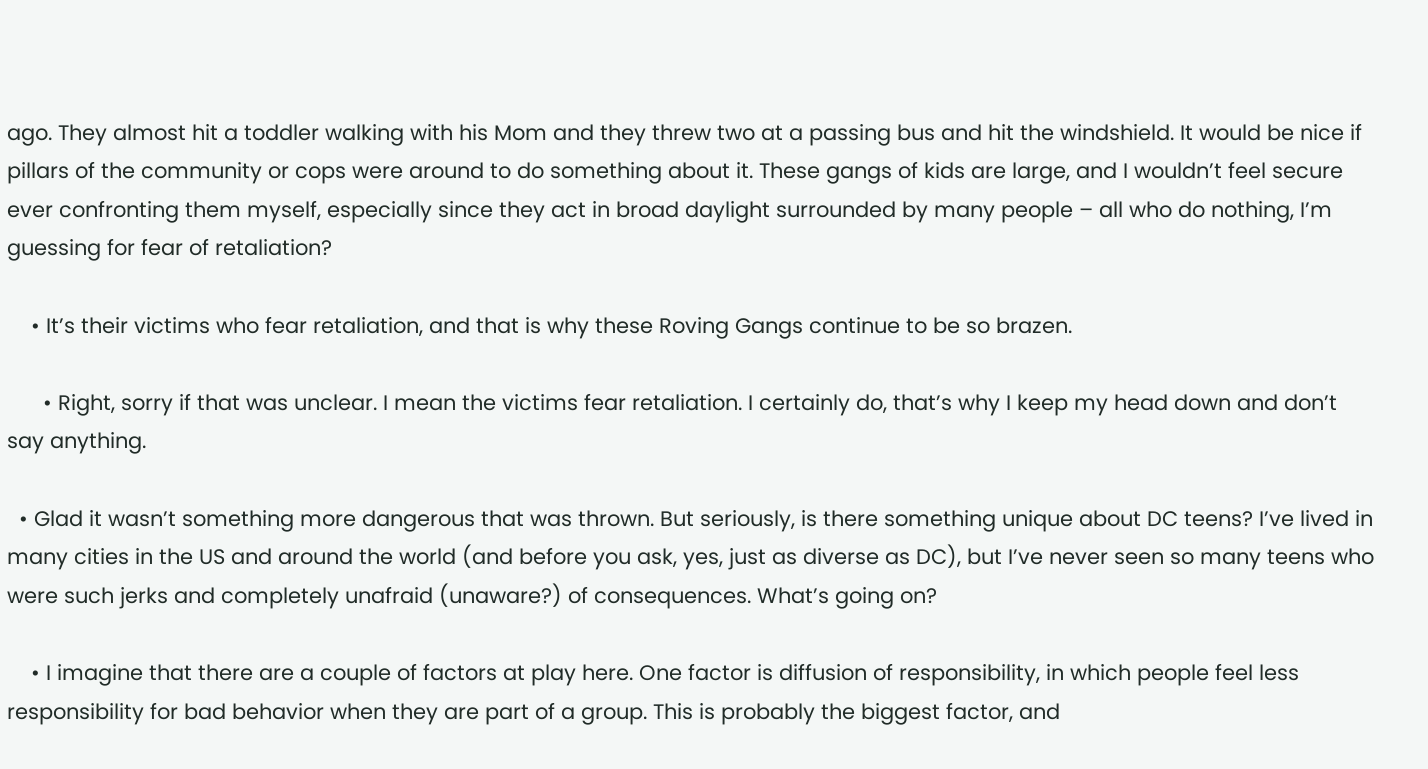ago. They almost hit a toddler walking with his Mom and they threw two at a passing bus and hit the windshield. It would be nice if pillars of the community or cops were around to do something about it. These gangs of kids are large, and I wouldn’t feel secure ever confronting them myself, especially since they act in broad daylight surrounded by many people – all who do nothing, I’m guessing for fear of retaliation?

    • It’s their victims who fear retaliation, and that is why these Roving Gangs continue to be so brazen.

      • Right, sorry if that was unclear. I mean the victims fear retaliation. I certainly do, that’s why I keep my head down and don’t say anything.

  • Glad it wasn’t something more dangerous that was thrown. But seriously, is there something unique about DC teens? I’ve lived in many cities in the US and around the world (and before you ask, yes, just as diverse as DC), but I’ve never seen so many teens who were such jerks and completely unafraid (unaware?) of consequences. What’s going on?

    • I imagine that there are a couple of factors at play here. One factor is diffusion of responsibility, in which people feel less responsibility for bad behavior when they are part of a group. This is probably the biggest factor, and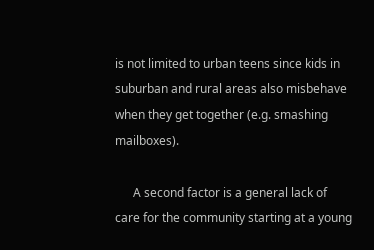is not limited to urban teens since kids in suburban and rural areas also misbehave when they get together (e.g. smashing mailboxes).

      A second factor is a general lack of care for the community starting at a young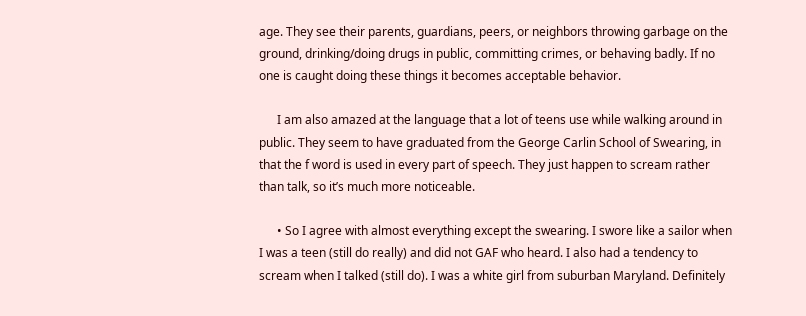age. They see their parents, guardians, peers, or neighbors throwing garbage on the ground, drinking/doing drugs in public, committing crimes, or behaving badly. If no one is caught doing these things it becomes acceptable behavior.

      I am also amazed at the language that a lot of teens use while walking around in public. They seem to have graduated from the George Carlin School of Swearing, in that the f word is used in every part of speech. They just happen to scream rather than talk, so it’s much more noticeable.

      • So I agree with almost everything except the swearing. I swore like a sailor when I was a teen (still do really) and did not GAF who heard. I also had a tendency to scream when I talked (still do). I was a white girl from suburban Maryland. Definitely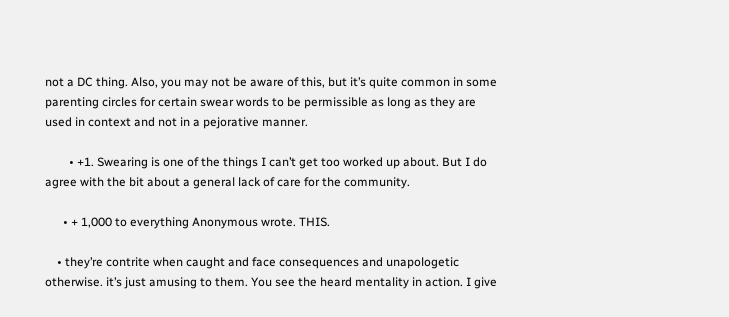not a DC thing. Also, you may not be aware of this, but it’s quite common in some parenting circles for certain swear words to be permissible as long as they are used in context and not in a pejorative manner.

        • +1. Swearing is one of the things I can’t get too worked up about. But I do agree with the bit about a general lack of care for the community.

      • + 1,000 to everything Anonymous wrote. THIS.

    • they’re contrite when caught and face consequences and unapologetic otherwise. it’s just amusing to them. You see the heard mentality in action. I give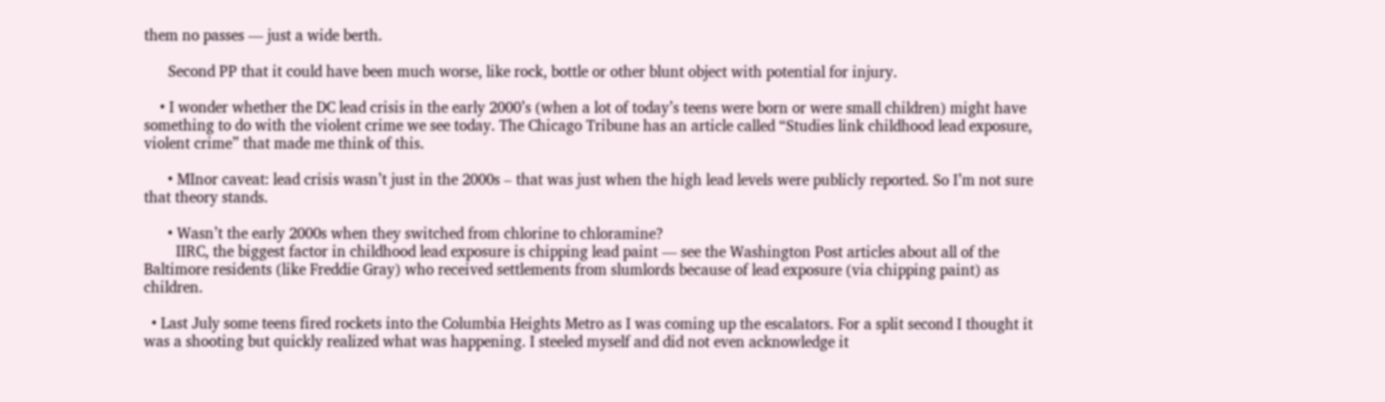them no passes — just a wide berth.

      Second PP that it could have been much worse, like rock, bottle or other blunt object with potential for injury.

    • I wonder whether the DC lead crisis in the early 2000’s (when a lot of today’s teens were born or were small children) might have something to do with the violent crime we see today. The Chicago Tribune has an article called “Studies link childhood lead exposure, violent crime” that made me think of this.

      • MInor caveat: lead crisis wasn’t just in the 2000s – that was just when the high lead levels were publicly reported. So I’m not sure that theory stands.

      • Wasn’t the early 2000s when they switched from chlorine to chloramine?
        IIRC, the biggest factor in childhood lead exposure is chipping lead paint — see the Washington Post articles about all of the Baltimore residents (like Freddie Gray) who received settlements from slumlords because of lead exposure (via chipping paint) as children.

  • Last July some teens fired rockets into the Columbia Heights Metro as I was coming up the escalators. For a split second I thought it was a shooting but quickly realized what was happening. I steeled myself and did not even acknowledge it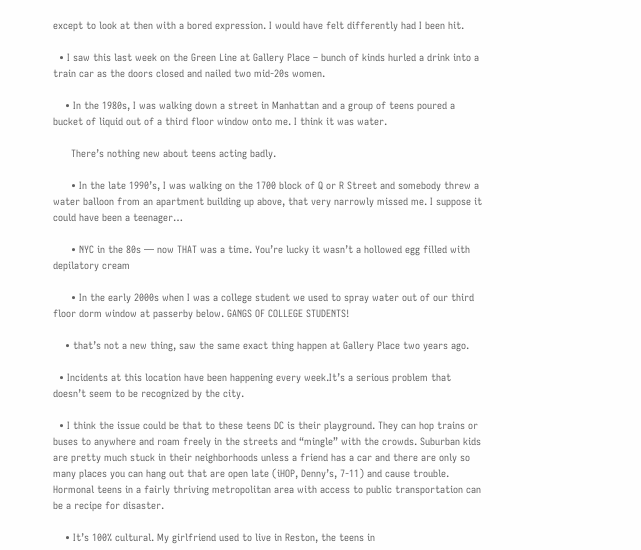except to look at then with a bored expression. I would have felt differently had I been hit.

  • I saw this last week on the Green Line at Gallery Place – bunch of kinds hurled a drink into a train car as the doors closed and nailed two mid-20s women.

    • In the 1980s, I was walking down a street in Manhattan and a group of teens poured a bucket of liquid out of a third floor window onto me. I think it was water.

      There’s nothing new about teens acting badly.

      • In the late 1990’s, I was walking on the 1700 block of Q or R Street and somebody threw a water balloon from an apartment building up above, that very narrowly missed me. I suppose it could have been a teenager…

      • NYC in the 80s — now THAT was a time. You’re lucky it wasn’t a hollowed egg filled with depilatory cream

      • In the early 2000s when I was a college student we used to spray water out of our third floor dorm window at passerby below. GANGS OF COLLEGE STUDENTS!

    • that’s not a new thing, saw the same exact thing happen at Gallery Place two years ago.

  • Incidents at this location have been happening every week.It’s a serious problem that doesn’t seem to be recognized by the city.

  • I think the issue could be that to these teens DC is their playground. They can hop trains or buses to anywhere and roam freely in the streets and “mingle” with the crowds. Suburban kids are pretty much stuck in their neighborhoods unless a friend has a car and there are only so many places you can hang out that are open late (iHOP, Denny’s, 7-11) and cause trouble. Hormonal teens in a fairly thriving metropolitan area with access to public transportation can be a recipe for disaster.

    • It’s 100% cultural. My girlfriend used to live in Reston, the teens in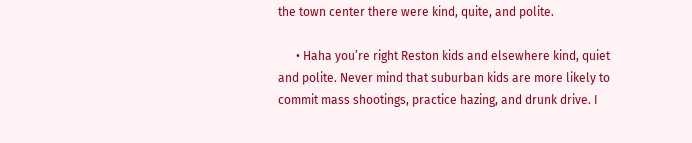the town center there were kind, quite, and polite.

      • Haha you’re right Reston kids and elsewhere kind, quiet and polite. Never mind that suburban kids are more likely to commit mass shootings, practice hazing, and drunk drive. I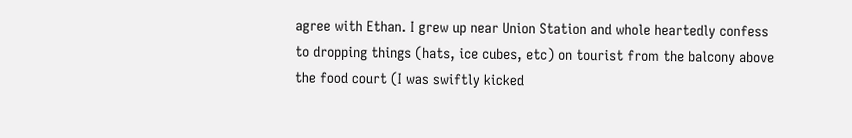agree with Ethan. I grew up near Union Station and whole heartedly confess to dropping things (hats, ice cubes, etc) on tourist from the balcony above the food court (I was swiftly kicked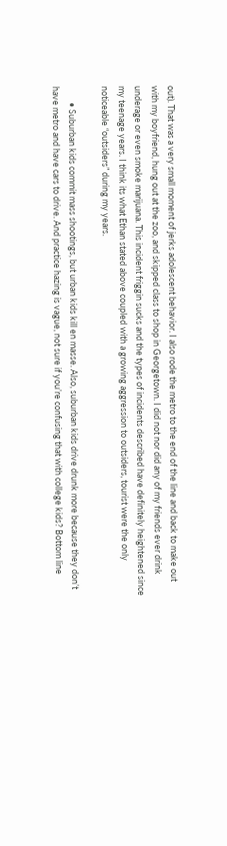out). That was a very small moment of jerks adolescent behavior. I also rode the metro to the end of the line and back to make out with my boyfriend, hung out at the zoo, and skipped class to shop in Georgetown. I did not nor did any of my friends ever drink underage or even smoke marijuana. This incident friggin sucks and the types of incidents described have definitely heightened since my teenage years. I think its what Ethan stated above coupled with a growing aggression to outsiders, tourist were the only noticeable “outsiders” during my years.

        • Suburban kids commit mass shootings, but urban kids kill en masse. Also, suburban kids drive drunk more because they don’t have metro and have cars to drive. And practice hazing is vague, not sure if you’re confusing that with college kids? Bottom line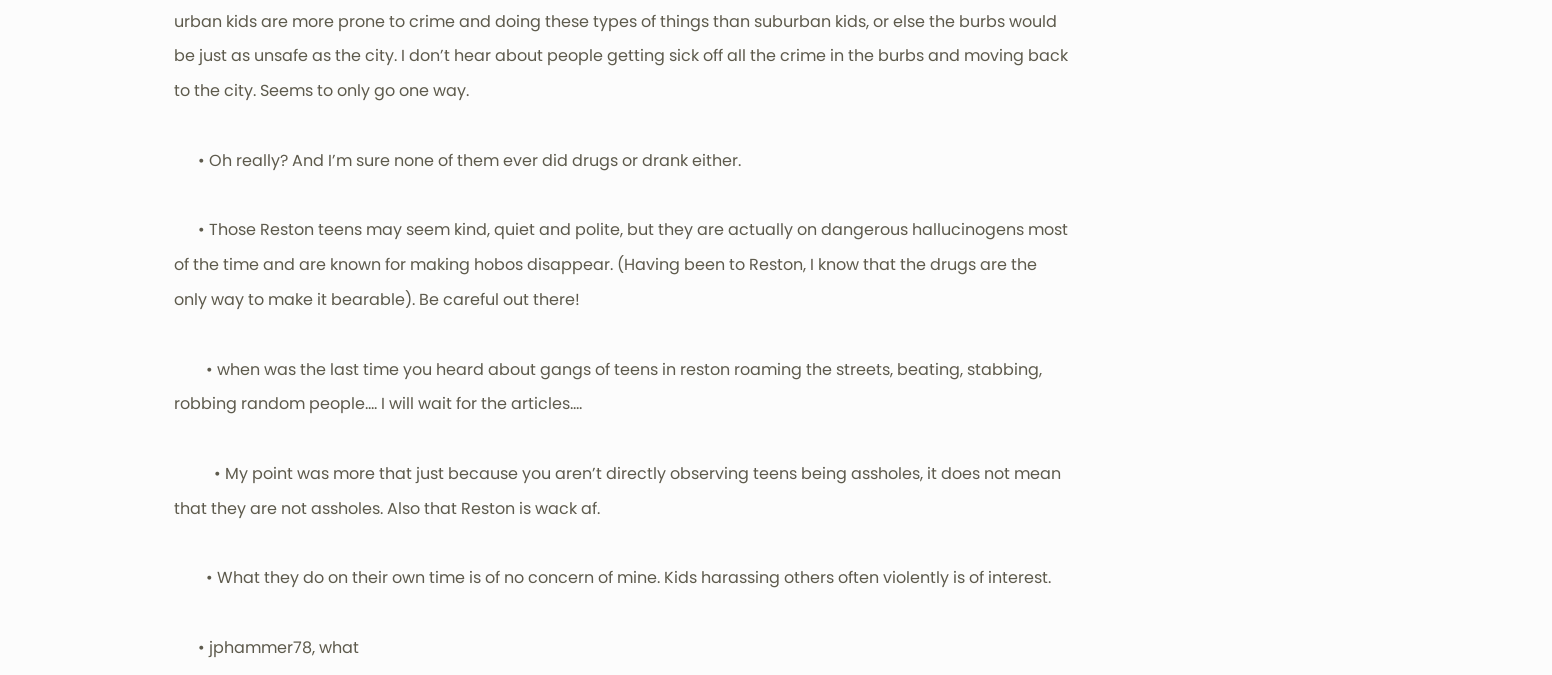urban kids are more prone to crime and doing these types of things than suburban kids, or else the burbs would be just as unsafe as the city. I don’t hear about people getting sick off all the crime in the burbs and moving back to the city. Seems to only go one way.

      • Oh really? And I’m sure none of them ever did drugs or drank either.

      • Those Reston teens may seem kind, quiet and polite, but they are actually on dangerous hallucinogens most of the time and are known for making hobos disappear. (Having been to Reston, I know that the drugs are the only way to make it bearable). Be careful out there!

        • when was the last time you heard about gangs of teens in reston roaming the streets, beating, stabbing, robbing random people…. I will wait for the articles….

          • My point was more that just because you aren’t directly observing teens being assholes, it does not mean that they are not assholes. Also that Reston is wack af.

        • What they do on their own time is of no concern of mine. Kids harassing others often violently is of interest.

      • jphammer78, what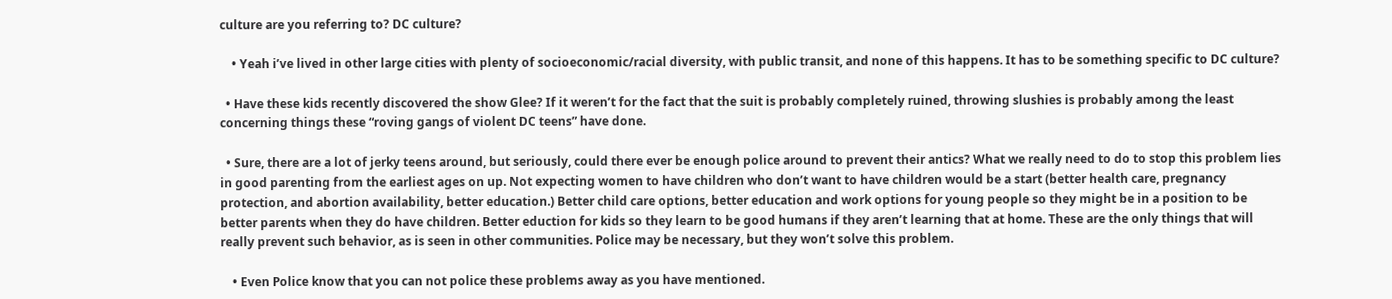culture are you referring to? DC culture?

    • Yeah i’ve lived in other large cities with plenty of socioeconomic/racial diversity, with public transit, and none of this happens. It has to be something specific to DC culture?

  • Have these kids recently discovered the show Glee? If it weren’t for the fact that the suit is probably completely ruined, throwing slushies is probably among the least concerning things these “roving gangs of violent DC teens” have done.

  • Sure, there are a lot of jerky teens around, but seriously, could there ever be enough police around to prevent their antics? What we really need to do to stop this problem lies in good parenting from the earliest ages on up. Not expecting women to have children who don’t want to have children would be a start (better health care, pregnancy protection, and abortion availability, better education.) Better child care options, better education and work options for young people so they might be in a position to be better parents when they do have children. Better eduction for kids so they learn to be good humans if they aren’t learning that at home. These are the only things that will really prevent such behavior, as is seen in other communities. Police may be necessary, but they won’t solve this problem.

    • Even Police know that you can not police these problems away as you have mentioned.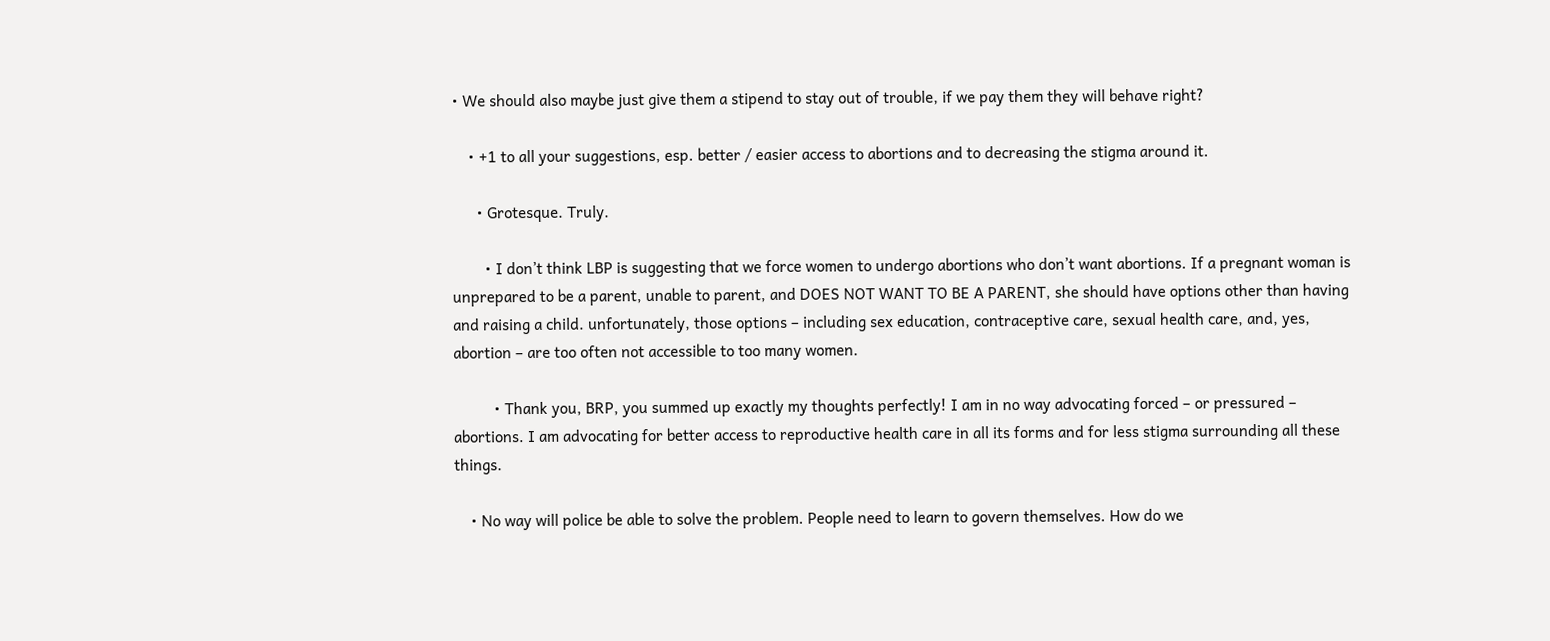• We should also maybe just give them a stipend to stay out of trouble, if we pay them they will behave right?

    • +1 to all your suggestions, esp. better / easier access to abortions and to decreasing the stigma around it.

      • Grotesque. Truly.

        • I don’t think LBP is suggesting that we force women to undergo abortions who don’t want abortions. If a pregnant woman is unprepared to be a parent, unable to parent, and DOES NOT WANT TO BE A PARENT, she should have options other than having and raising a child. unfortunately, those options – including sex education, contraceptive care, sexual health care, and, yes, abortion – are too often not accessible to too many women.

          • Thank you, BRP, you summed up exactly my thoughts perfectly! I am in no way advocating forced – or pressured – abortions. I am advocating for better access to reproductive health care in all its forms and for less stigma surrounding all these things.

    • No way will police be able to solve the problem. People need to learn to govern themselves. How do we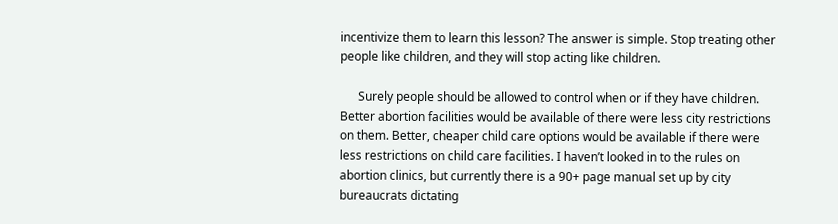incentivize them to learn this lesson? The answer is simple. Stop treating other people like children, and they will stop acting like children.

      Surely people should be allowed to control when or if they have children. Better abortion facilities would be available of there were less city restrictions on them. Better, cheaper child care options would be available if there were less restrictions on child care facilities. I haven’t looked in to the rules on abortion clinics, but currently there is a 90+ page manual set up by city bureaucrats dictating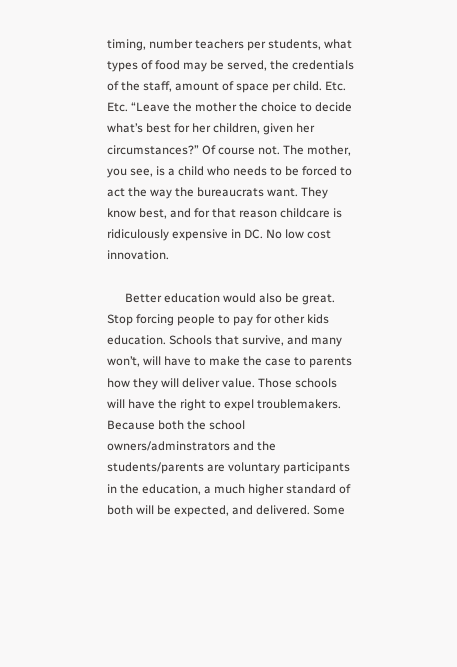timing, number teachers per students, what types of food may be served, the credentials of the staff, amount of space per child. Etc. Etc. “Leave the mother the choice to decide what’s best for her children, given her circumstances?” Of course not. The mother, you see, is a child who needs to be forced to act the way the bureaucrats want. They know best, and for that reason childcare is ridiculously expensive in DC. No low cost innovation.

      Better education would also be great. Stop forcing people to pay for other kids education. Schools that survive, and many won’t, will have to make the case to parents how they will deliver value. Those schools will have the right to expel troublemakers. Because both the school owners/adminstrators and the students/parents are voluntary participants in the education, a much higher standard of both will be expected, and delivered. Some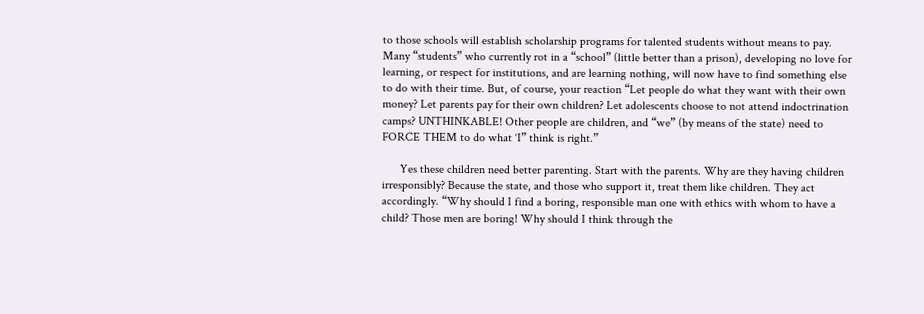to those schools will establish scholarship programs for talented students without means to pay. Many “students” who currently rot in a “school” (little better than a prison), developing no love for learning, or respect for institutions, and are learning nothing, will now have to find something else to do with their time. But, of course, your reaction “Let people do what they want with their own money? Let parents pay for their own children? Let adolescents choose to not attend indoctrination camps? UNTHINKABLE! Other people are children, and “we” (by means of the state) need to FORCE THEM to do what ‘I” think is right.”

      Yes these children need better parenting. Start with the parents. Why are they having children irresponsibly? Because the state, and those who support it, treat them like children. They act accordingly. “Why should I find a boring, responsible man one with ethics with whom to have a child? Those men are boring! Why should I think through the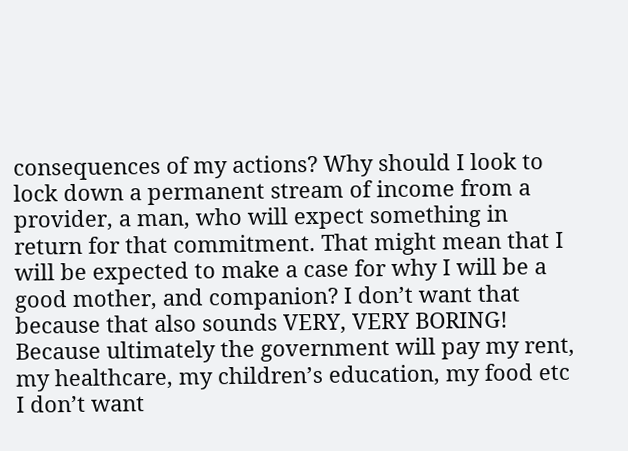consequences of my actions? Why should I look to lock down a permanent stream of income from a provider, a man, who will expect something in return for that commitment. That might mean that I will be expected to make a case for why I will be a good mother, and companion? I don’t want that because that also sounds VERY, VERY BORING! Because ultimately the government will pay my rent, my healthcare, my children’s education, my food etc I don’t want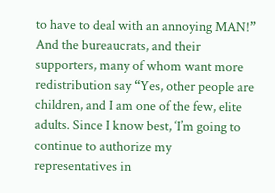to have to deal with an annoying MAN!” And the bureaucrats, and their supporters, many of whom want more redistribution say “Yes, other people are children, and I am one of the few, elite adults. Since I know best, ‘I’m going to continue to authorize my representatives in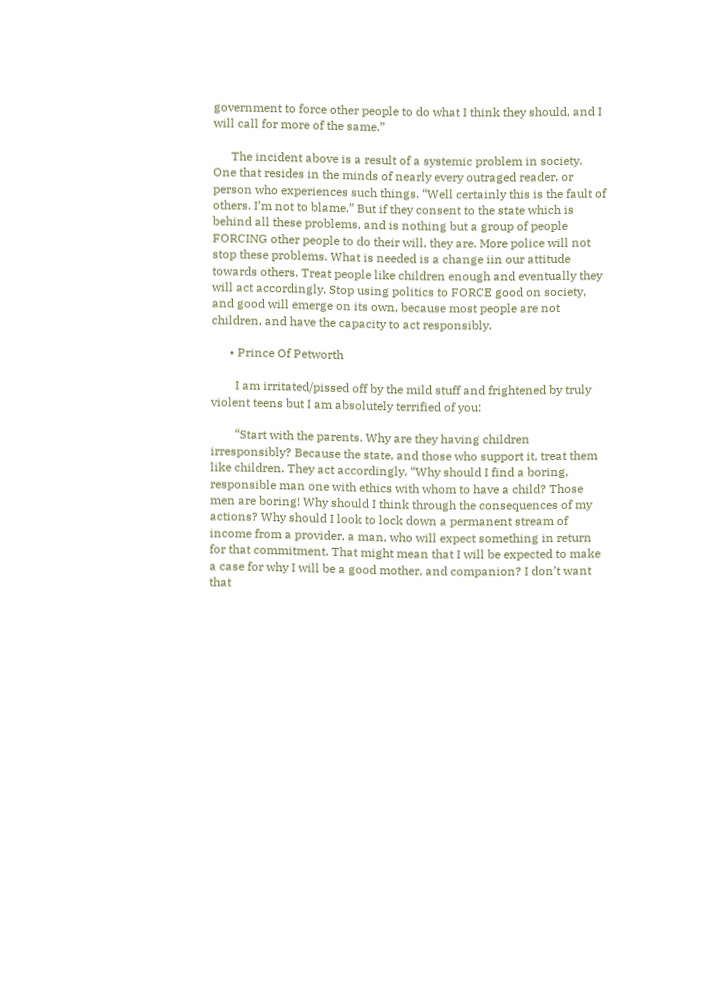government to force other people to do what I think they should, and I will call for more of the same.”

      The incident above is a result of a systemic problem in society. One that resides in the minds of nearly every outraged reader, or person who experiences such things. “Well certainly this is the fault of others. I’m not to blame.” But if they consent to the state which is behind all these problems, and is nothing but a group of people FORCING other people to do their will, they are. More police will not stop these problems. What is needed is a change iin our attitude towards others. Treat people like children enough and eventually they will act accordingly. Stop using politics to FORCE good on society, and good will emerge on its own, because most people are not children, and have the capacity to act responsibly.

      • Prince Of Petworth

        I am irritated/pissed off by the mild stuff and frightened by truly violent teens but I am absolutely terrified of you:

        “Start with the parents. Why are they having children irresponsibly? Because the state, and those who support it, treat them like children. They act accordingly. “Why should I find a boring, responsible man one with ethics with whom to have a child? Those men are boring! Why should I think through the consequences of my actions? Why should I look to lock down a permanent stream of income from a provider, a man, who will expect something in return for that commitment. That might mean that I will be expected to make a case for why I will be a good mother, and companion? I don’t want that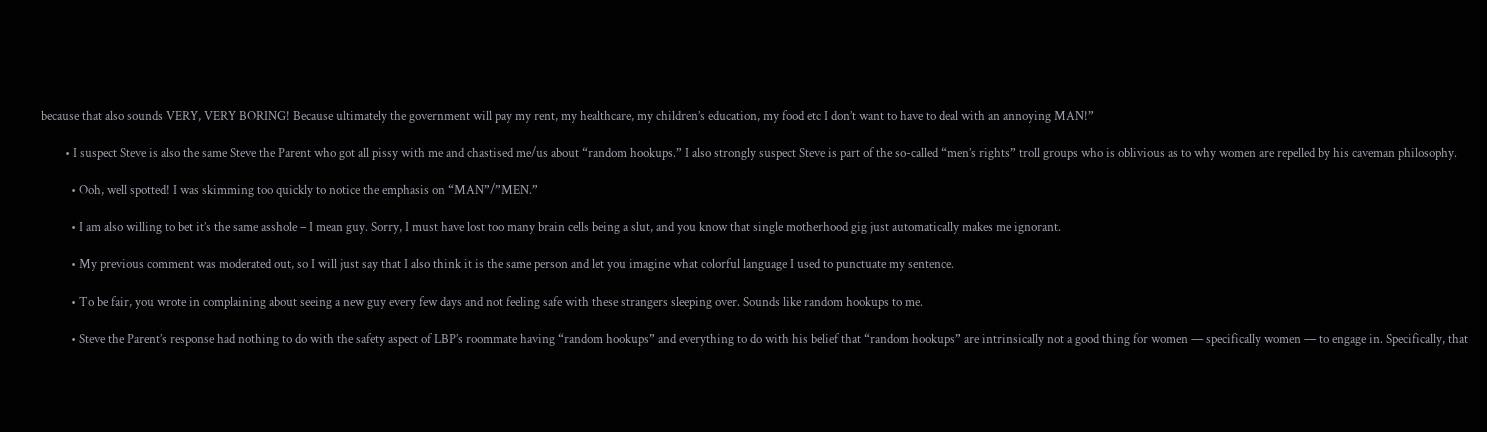because that also sounds VERY, VERY BORING! Because ultimately the government will pay my rent, my healthcare, my children’s education, my food etc I don’t want to have to deal with an annoying MAN!”

        • I suspect Steve is also the same Steve the Parent who got all pissy with me and chastised me/us about “random hookups.” I also strongly suspect Steve is part of the so-called “men’s rights” troll groups who is oblivious as to why women are repelled by his caveman philosophy.

          • Ooh, well spotted! I was skimming too quickly to notice the emphasis on “MAN”/”MEN.”

          • I am also willing to bet it’s the same asshole – I mean guy. Sorry, I must have lost too many brain cells being a slut, and you know that single motherhood gig just automatically makes me ignorant.

          • My previous comment was moderated out, so I will just say that I also think it is the same person and let you imagine what colorful language I used to punctuate my sentence.

          • To be fair, you wrote in complaining about seeing a new guy every few days and not feeling safe with these strangers sleeping over. Sounds like random hookups to me.

          • Steve the Parent’s response had nothing to do with the safety aspect of LBP’s roommate having “random hookups” and everything to do with his belief that “random hookups” are intrinsically not a good thing for women — specifically women — to engage in. Specifically, that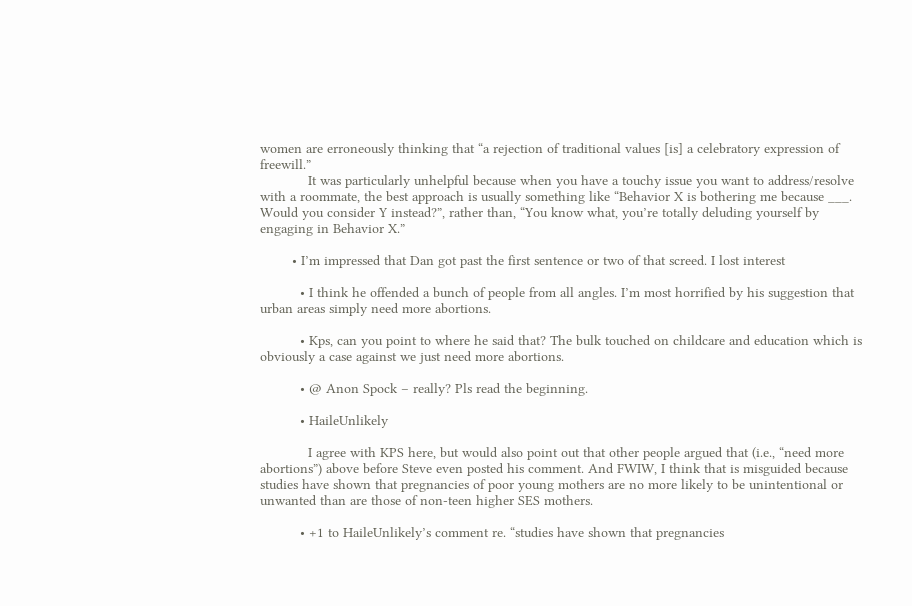women are erroneously thinking that “a rejection of traditional values [is] a celebratory expression of freewill.”
            It was particularly unhelpful because when you have a touchy issue you want to address/resolve with a roommate, the best approach is usually something like “Behavior X is bothering me because ___. Would you consider Y instead?”, rather than, “You know what, you’re totally deluding yourself by engaging in Behavior X.”

        • I’m impressed that Dan got past the first sentence or two of that screed. I lost interest

          • I think he offended a bunch of people from all angles. I’m most horrified by his suggestion that urban areas simply need more abortions.

          • Kps, can you point to where he said that? The bulk touched on childcare and education which is obviously a case against we just need more abortions.

          • @ Anon Spock – really? Pls read the beginning.

          • HaileUnlikely

            I agree with KPS here, but would also point out that other people argued that (i.e., “need more abortions”) above before Steve even posted his comment. And FWIW, I think that is misguided because studies have shown that pregnancies of poor young mothers are no more likely to be unintentional or unwanted than are those of non-teen higher SES mothers.

          • +1 to HaileUnlikely’s comment re. “studies have shown that pregnancies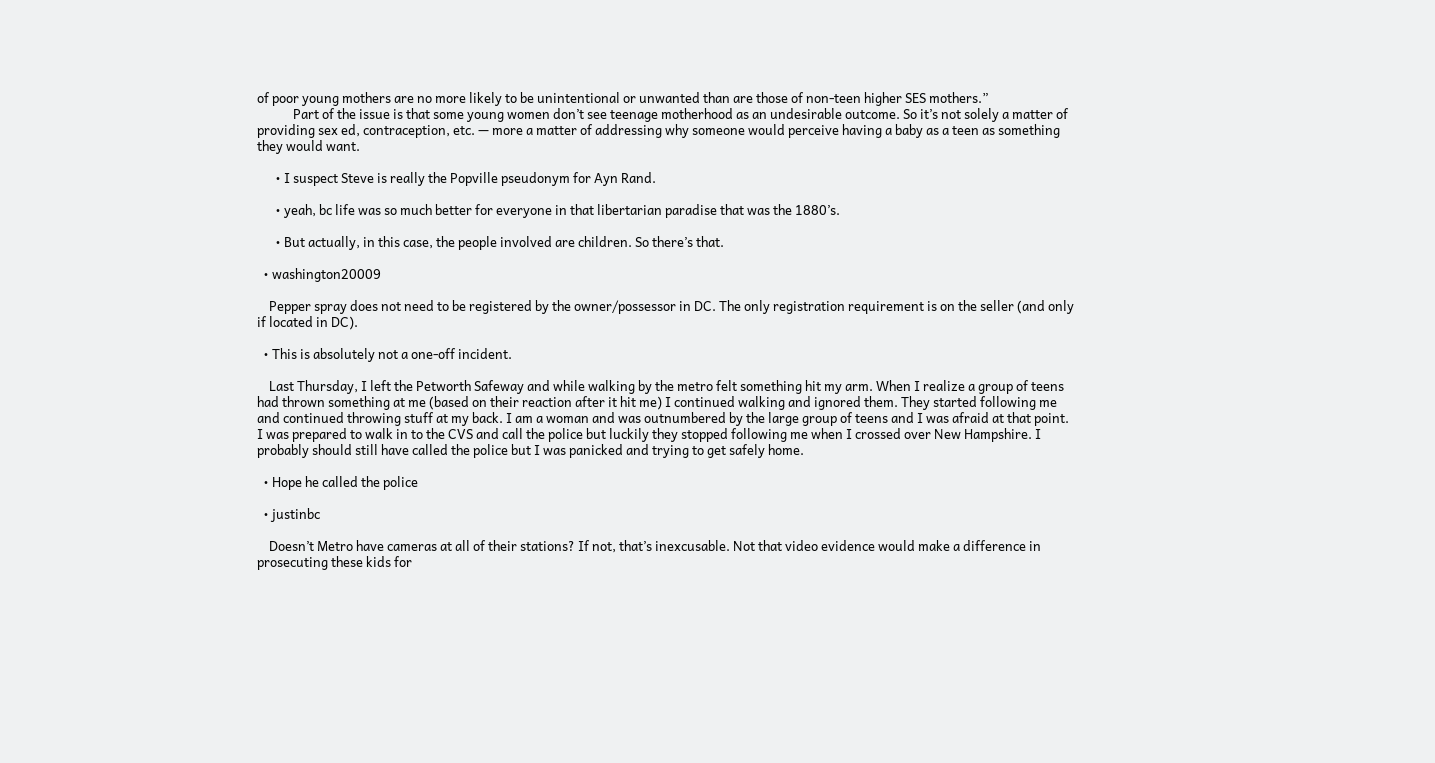of poor young mothers are no more likely to be unintentional or unwanted than are those of non-teen higher SES mothers.”
            Part of the issue is that some young women don’t see teenage motherhood as an undesirable outcome. So it’s not solely a matter of providing sex ed, contraception, etc. — more a matter of addressing why someone would perceive having a baby as a teen as something they would want.

      • I suspect Steve is really the Popville pseudonym for Ayn Rand.

      • yeah, bc life was so much better for everyone in that libertarian paradise that was the 1880’s.

      • But actually, in this case, the people involved are children. So there’s that.

  • washington20009

    Pepper spray does not need to be registered by the owner/possessor in DC. The only registration requirement is on the seller (and only if located in DC).

  • This is absolutely not a one-off incident.

    Last Thursday, I left the Petworth Safeway and while walking by the metro felt something hit my arm. When I realize a group of teens had thrown something at me (based on their reaction after it hit me) I continued walking and ignored them. They started following me and continued throwing stuff at my back. I am a woman and was outnumbered by the large group of teens and I was afraid at that point. I was prepared to walk in to the CVS and call the police but luckily they stopped following me when I crossed over New Hampshire. I probably should still have called the police but I was panicked and trying to get safely home.

  • Hope he called the police

  • justinbc

    Doesn’t Metro have cameras at all of their stations? If not, that’s inexcusable. Not that video evidence would make a difference in prosecuting these kids for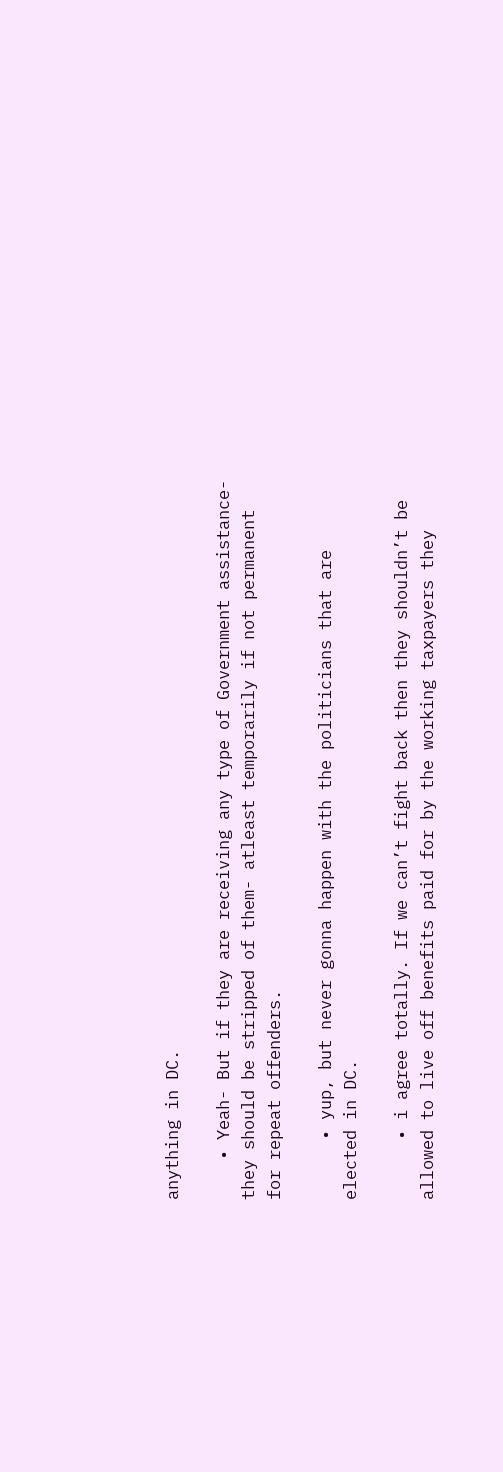anything in DC.

    • Yeah- But if they are receiving any type of Government assistance- they should be stripped of them- atleast temporarily if not permanent for repeat offenders.

      • yup, but never gonna happen with the politicians that are elected in DC.

      • i agree totally. If we can’t fight back then they shouldn’t be allowed to live off benefits paid for by the working taxpayers they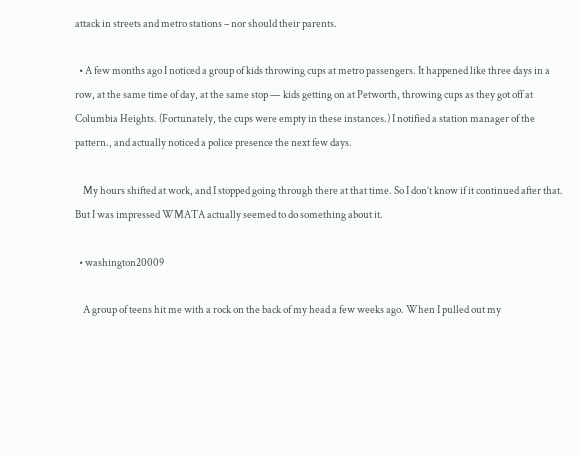attack in streets and metro stations – nor should their parents.

  • A few months ago I noticed a group of kids throwing cups at metro passengers. It happened like three days in a row, at the same time of day, at the same stop — kids getting on at Petworth, throwing cups as they got off at Columbia Heights. (Fortunately, the cups were empty in these instances.) I notified a station manager of the pattern., and actually noticed a police presence the next few days.

    My hours shifted at work, and I stopped going through there at that time. So I don’t know if it continued after that. But I was impressed WMATA actually seemed to do something about it.

  • washington20009

    A group of teens hit me with a rock on the back of my head a few weeks ago. When I pulled out my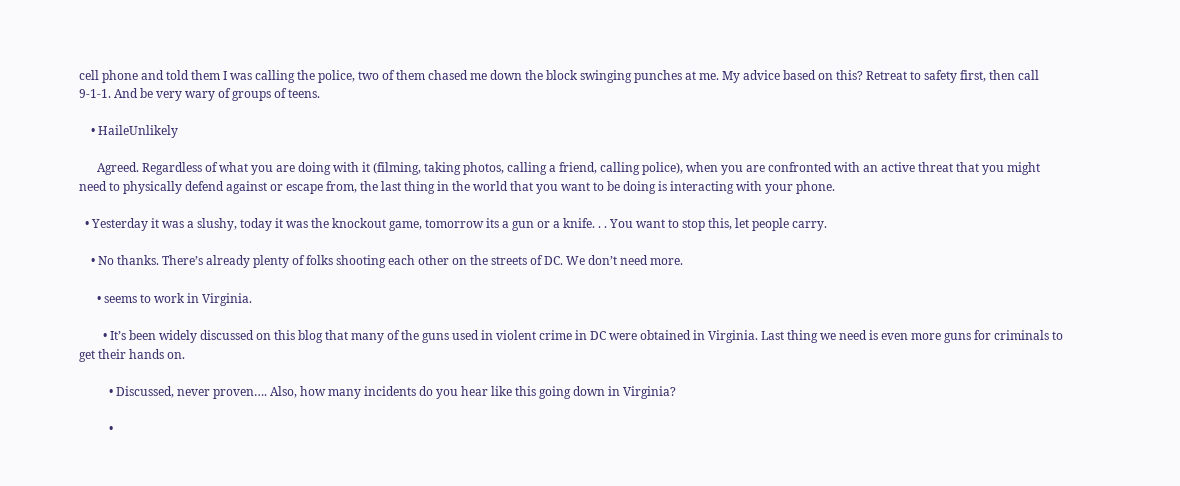cell phone and told them I was calling the police, two of them chased me down the block swinging punches at me. My advice based on this? Retreat to safety first, then call 9-1-1. And be very wary of groups of teens.

    • HaileUnlikely

      Agreed. Regardless of what you are doing with it (filming, taking photos, calling a friend, calling police), when you are confronted with an active threat that you might need to physically defend against or escape from, the last thing in the world that you want to be doing is interacting with your phone.

  • Yesterday it was a slushy, today it was the knockout game, tomorrow its a gun or a knife. . . You want to stop this, let people carry.

    • No thanks. There’s already plenty of folks shooting each other on the streets of DC. We don’t need more.

      • seems to work in Virginia.

        • It’s been widely discussed on this blog that many of the guns used in violent crime in DC were obtained in Virginia. Last thing we need is even more guns for criminals to get their hands on.

          • Discussed, never proven…. Also, how many incidents do you hear like this going down in Virginia?

          •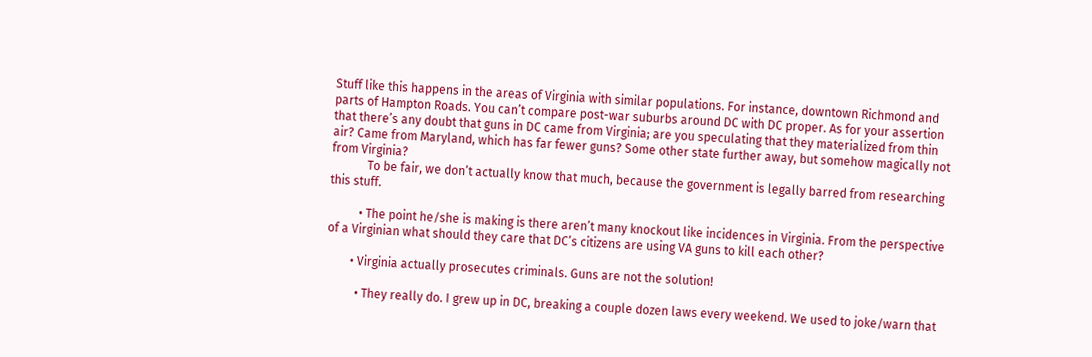Stuff like this happens in the areas of Virginia with similar populations. For instance, downtown Richmond and parts of Hampton Roads. You can’t compare post-war suburbs around DC with DC proper. As for your assertion that there’s any doubt that guns in DC came from Virginia; are you speculating that they materialized from thin air? Came from Maryland, which has far fewer guns? Some other state further away, but somehow magically not from Virginia?
            To be fair, we don’t actually know that much, because the government is legally barred from researching this stuff.

          • The point he/she is making is there aren’t many knockout like incidences in Virginia. From the perspective of a Virginian what should they care that DC’s citizens are using VA guns to kill each other?

        • Virginia actually prosecutes criminals. Guns are not the solution!

          • They really do. I grew up in DC, breaking a couple dozen laws every weekend. We used to joke/warn that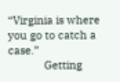“Virginia is where you go to catch a case.”
            Getting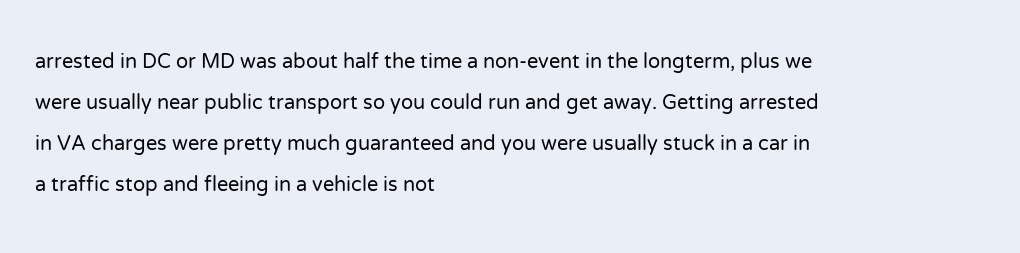arrested in DC or MD was about half the time a non-event in the longterm, plus we were usually near public transport so you could run and get away. Getting arrested in VA charges were pretty much guaranteed and you were usually stuck in a car in a traffic stop and fleeing in a vehicle is not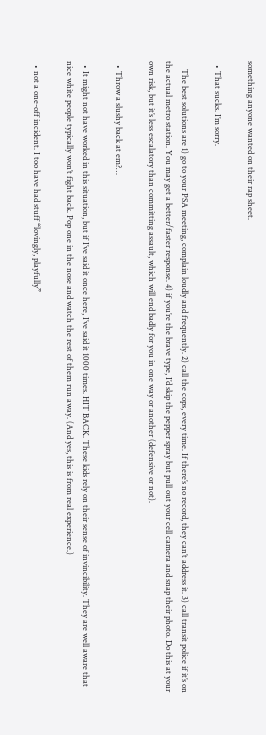something anyone wanted on their rap sheet.

  • That sucks. I’m sorry.

    The best solutions are 1) go to your PSA meeting, complain loudly and frequently. 2) call the cops, every time. If there’s no record, they can’t address it. 3) call transit police if it’s on the actual metro station. You may get a better/faster response. 4) if you’re the brave type, I’d skip the pepper spray but pull out your cell camera and snap their photo. Do this at your own risk, but it’s less escalatory than committing assault, which will end badly for you in one way or another (defensive or not).

  • Throw a slushy back at em?…

  • It might not have worked in this situation, but if I’ve said it once here, I’ve said it 1000 times. HIT BACK. These kids rely on their sense of invincibility. They are well aware that nice white people typically won’t fight back. Pop one in the nose and watch the rest of them run away. (And yes, this is from real experience.)

  • not a one-off incident. I too have had stuff “lovingly, playfully”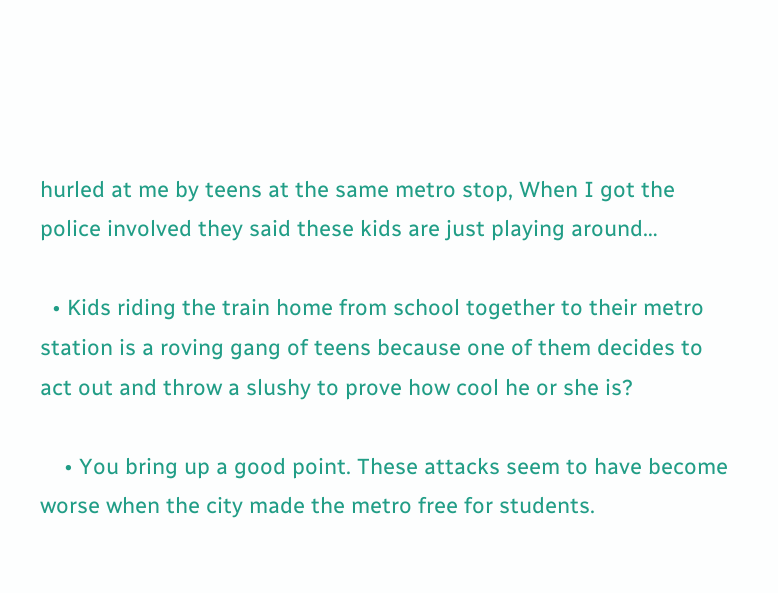hurled at me by teens at the same metro stop, When I got the police involved they said these kids are just playing around…

  • Kids riding the train home from school together to their metro station is a roving gang of teens because one of them decides to act out and throw a slushy to prove how cool he or she is?

    • You bring up a good point. These attacks seem to have become worse when the city made the metro free for students.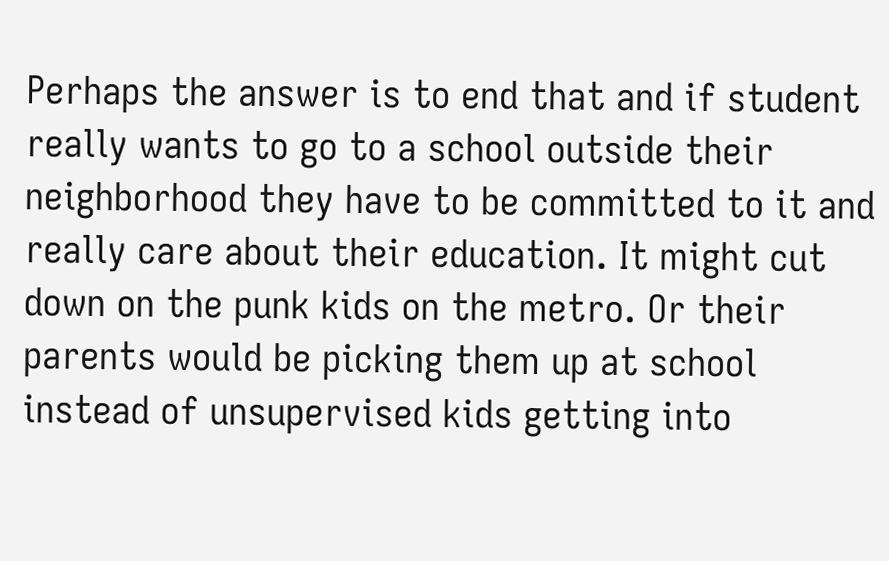Perhaps the answer is to end that and if student really wants to go to a school outside their neighborhood they have to be committed to it and really care about their education. It might cut down on the punk kids on the metro. Or their parents would be picking them up at school instead of unsupervised kids getting into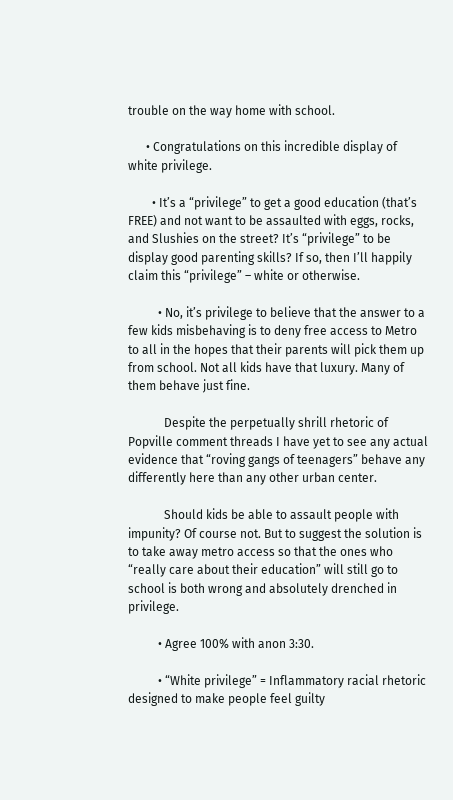trouble on the way home with school.

      • Congratulations on this incredible display of white privilege.

        • It’s a “privilege” to get a good education (that’s FREE) and not want to be assaulted with eggs, rocks, and Slushies on the street? It’s “privilege” to be display good parenting skills? If so, then I’ll happily claim this “privilege” – white or otherwise.

          • No, it’s privilege to believe that the answer to a few kids misbehaving is to deny free access to Metro to all in the hopes that their parents will pick them up from school. Not all kids have that luxury. Many of them behave just fine.

            Despite the perpetually shrill rhetoric of Popville comment threads I have yet to see any actual evidence that “roving gangs of teenagers” behave any differently here than any other urban center.

            Should kids be able to assault people with impunity? Of course not. But to suggest the solution is to take away metro access so that the ones who “really care about their education” will still go to school is both wrong and absolutely drenched in privilege.

          • Agree 100% with anon 3:30.

          • “White privilege” = Inflammatory racial rhetoric designed to make people feel guilty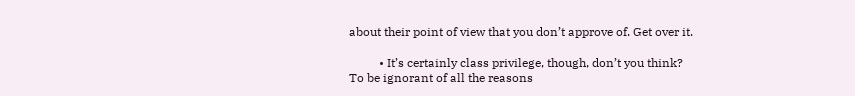about their point of view that you don’t approve of. Get over it.

          • It’s certainly class privilege, though, don’t you think? To be ignorant of all the reasons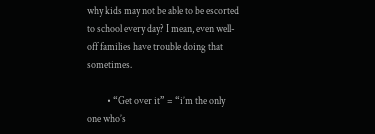why kids may not be able to be escorted to school every day? I mean, even well-off families have trouble doing that sometimes.

          • “Get over it” = “i’m the only one who’s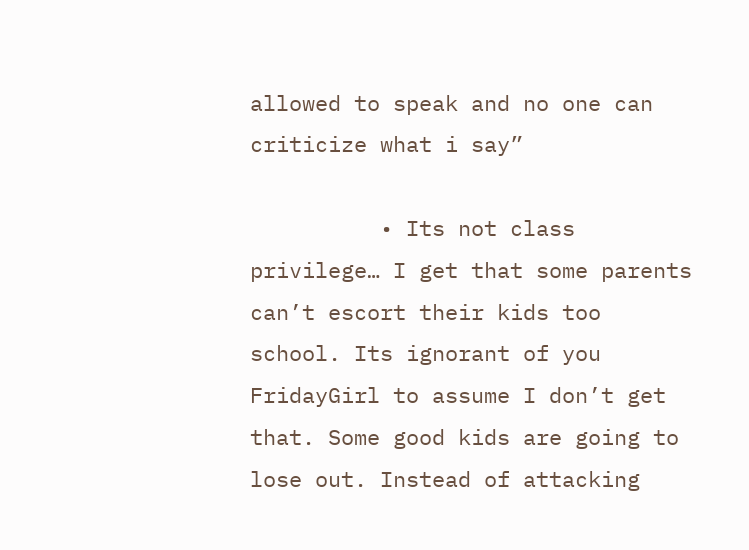allowed to speak and no one can criticize what i say”

          • Its not class privilege… I get that some parents can’t escort their kids too school. Its ignorant of you FridayGirl to assume I don’t get that. Some good kids are going to lose out. Instead of attacking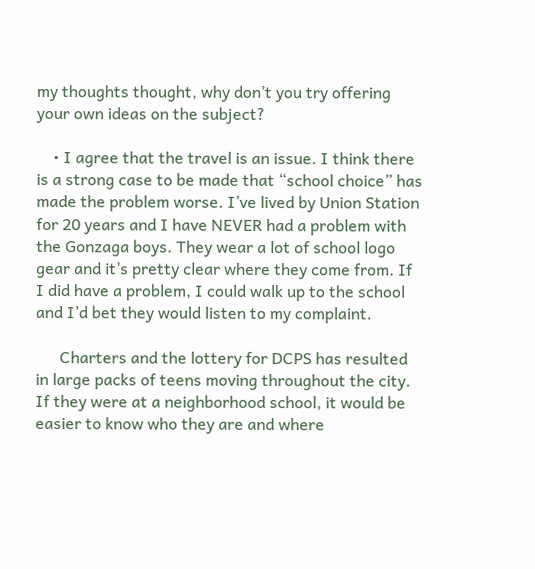my thoughts thought, why don’t you try offering your own ideas on the subject?

    • I agree that the travel is an issue. I think there is a strong case to be made that “school choice” has made the problem worse. I’ve lived by Union Station for 20 years and I have NEVER had a problem with the Gonzaga boys. They wear a lot of school logo gear and it’s pretty clear where they come from. If I did have a problem, I could walk up to the school and I’d bet they would listen to my complaint.

      Charters and the lottery for DCPS has resulted in large packs of teens moving throughout the city. If they were at a neighborhood school, it would be easier to know who they are and where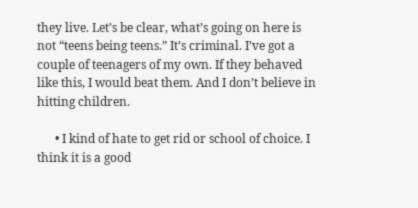they live. Let’s be clear, what’s going on here is not “teens being teens.” It’s criminal. I’ve got a couple of teenagers of my own. If they behaved like this, I would beat them. And I don’t believe in hitting children.

      • I kind of hate to get rid or school of choice. I think it is a good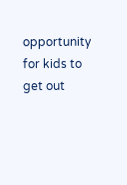opportunity for kids to get out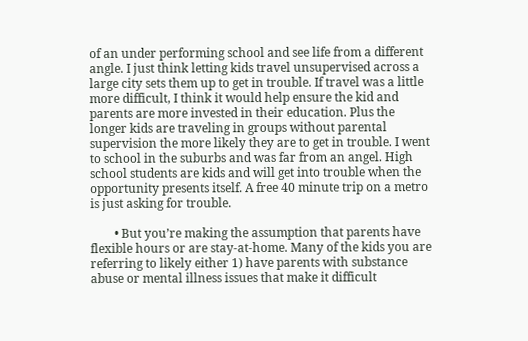of an under performing school and see life from a different angle. I just think letting kids travel unsupervised across a large city sets them up to get in trouble. If travel was a little more difficult, I think it would help ensure the kid and parents are more invested in their education. Plus the longer kids are traveling in groups without parental supervision the more likely they are to get in trouble. I went to school in the suburbs and was far from an angel. High school students are kids and will get into trouble when the opportunity presents itself. A free 40 minute trip on a metro is just asking for trouble.

        • But you’re making the assumption that parents have flexible hours or are stay-at-home. Many of the kids you are referring to likely either 1) have parents with substance abuse or mental illness issues that make it difficult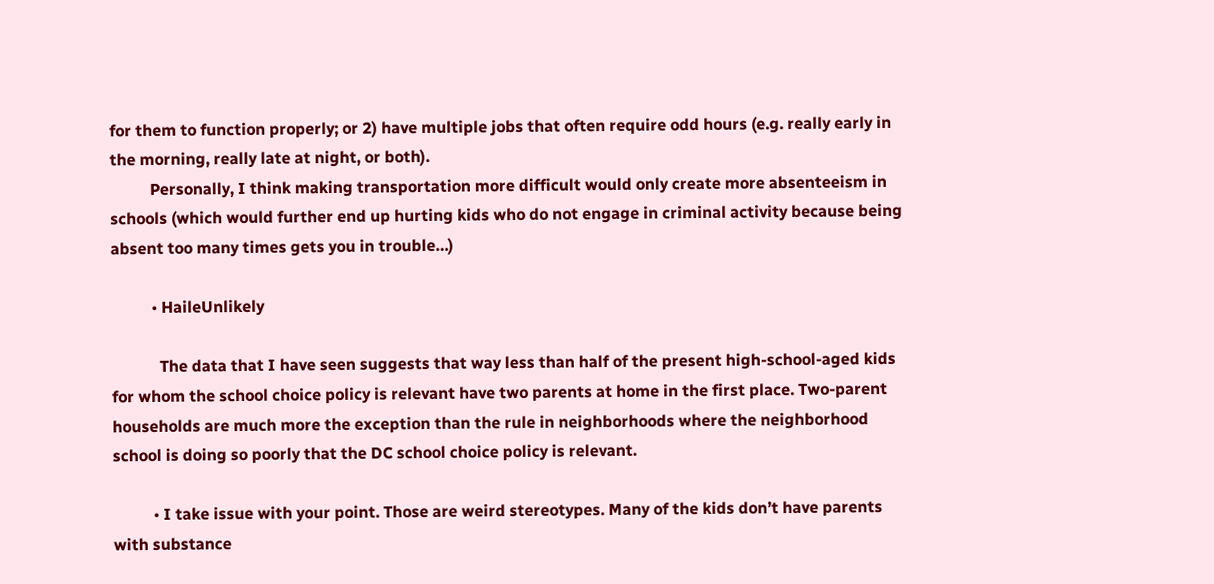for them to function properly; or 2) have multiple jobs that often require odd hours (e.g. really early in the morning, really late at night, or both).
          Personally, I think making transportation more difficult would only create more absenteeism in schools (which would further end up hurting kids who do not engage in criminal activity because being absent too many times gets you in trouble…)

          • HaileUnlikely

            The data that I have seen suggests that way less than half of the present high-school-aged kids for whom the school choice policy is relevant have two parents at home in the first place. Two-parent households are much more the exception than the rule in neighborhoods where the neighborhood school is doing so poorly that the DC school choice policy is relevant.

          • I take issue with your point. Those are weird stereotypes. Many of the kids don’t have parents with substance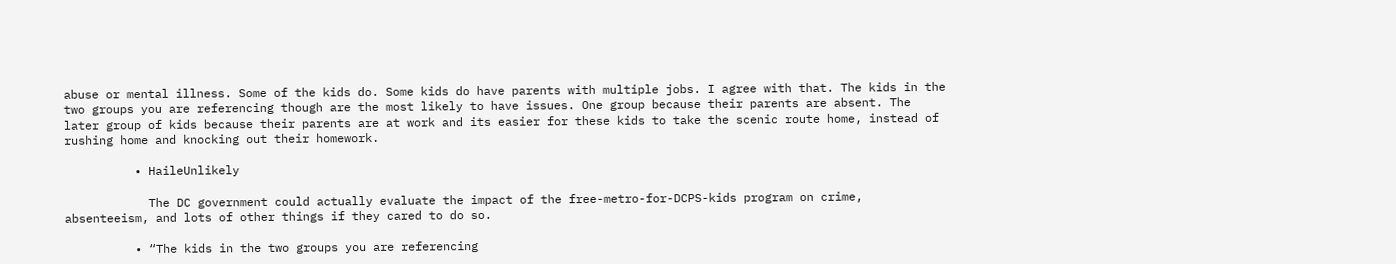abuse or mental illness. Some of the kids do. Some kids do have parents with multiple jobs. I agree with that. The kids in the two groups you are referencing though are the most likely to have issues. One group because their parents are absent. The later group of kids because their parents are at work and its easier for these kids to take the scenic route home, instead of rushing home and knocking out their homework.

          • HaileUnlikely

            The DC government could actually evaluate the impact of the free-metro-for-DCPS-kids program on crime, absenteeism, and lots of other things if they cared to do so.

          • “The kids in the two groups you are referencing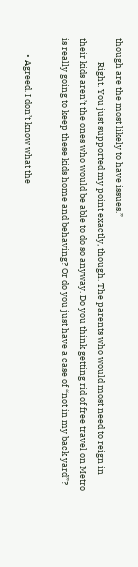though are the most likely to have issues.”
            Right. You just supported my point exactly, though. The parents who would most need to reign in their kids aren’t the ones who would be able to do so anyway. Do you think getting rid of free travel on Metro is really going to keep these kids home and behaving? Or do you just have a case of “not in my back yard”?

        • Agreed. I don’t know what the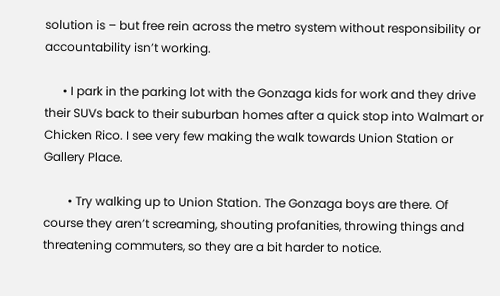solution is – but free rein across the metro system without responsibility or accountability isn’t working.

      • I park in the parking lot with the Gonzaga kids for work and they drive their SUVs back to their suburban homes after a quick stop into Walmart or Chicken Rico. I see very few making the walk towards Union Station or Gallery Place.

        • Try walking up to Union Station. The Gonzaga boys are there. Of course they aren’t screaming, shouting profanities, throwing things and threatening commuters, so they are a bit harder to notice.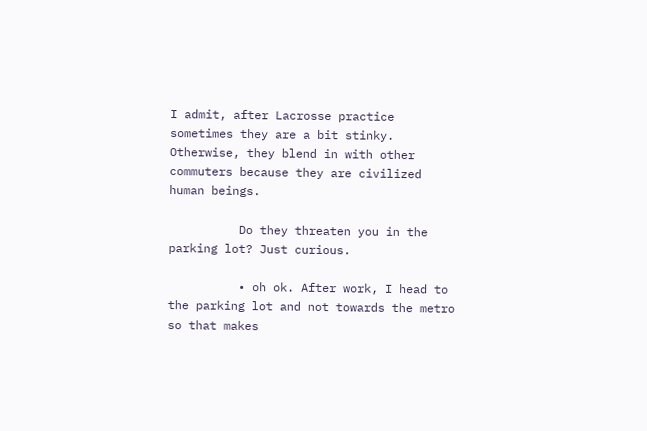I admit, after Lacrosse practice sometimes they are a bit stinky. Otherwise, they blend in with other commuters because they are civilized human beings.

          Do they threaten you in the parking lot? Just curious.

          • oh ok. After work, I head to the parking lot and not towards the metro so that makes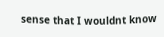sense that I wouldnt know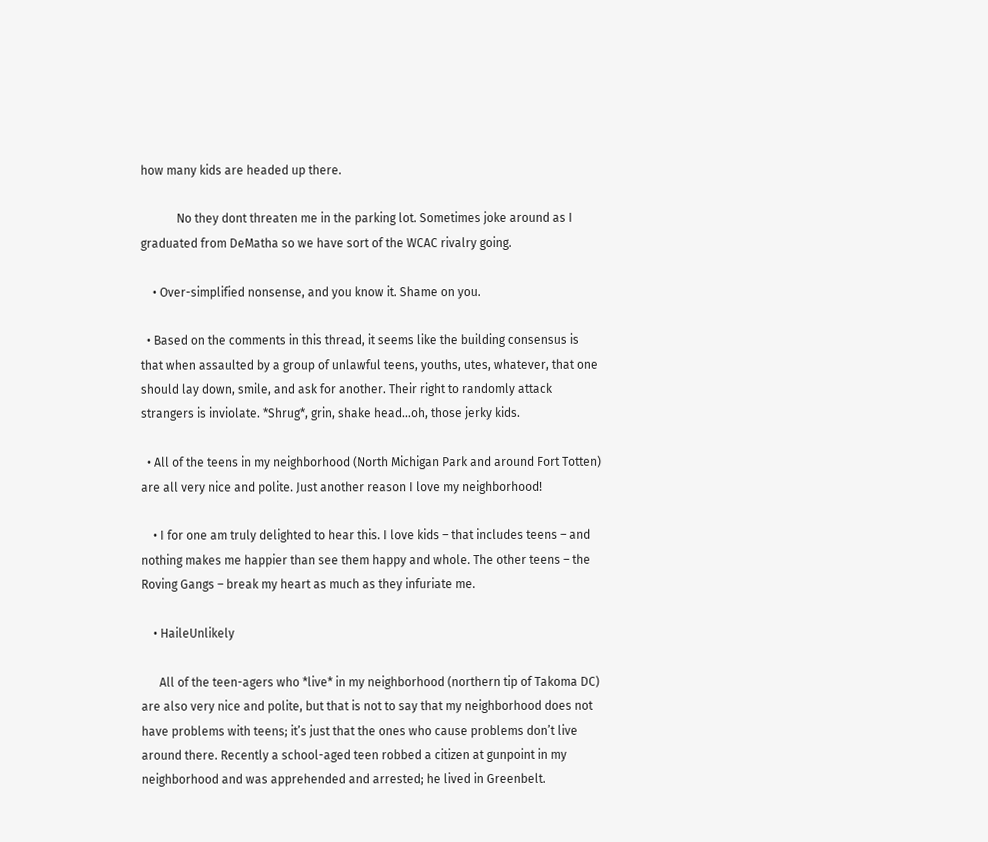how many kids are headed up there.

            No they dont threaten me in the parking lot. Sometimes joke around as I graduated from DeMatha so we have sort of the WCAC rivalry going.

    • Over-simplified nonsense, and you know it. Shame on you.

  • Based on the comments in this thread, it seems like the building consensus is that when assaulted by a group of unlawful teens, youths, utes, whatever, that one should lay down, smile, and ask for another. Their right to randomly attack strangers is inviolate. *Shrug*, grin, shake head…oh, those jerky kids.

  • All of the teens in my neighborhood (North Michigan Park and around Fort Totten) are all very nice and polite. Just another reason I love my neighborhood!

    • I for one am truly delighted to hear this. I love kids – that includes teens – and nothing makes me happier than see them happy and whole. The other teens – the Roving Gangs – break my heart as much as they infuriate me.

    • HaileUnlikely

      All of the teen-agers who *live* in my neighborhood (northern tip of Takoma DC) are also very nice and polite, but that is not to say that my neighborhood does not have problems with teens; it’s just that the ones who cause problems don’t live around there. Recently a school-aged teen robbed a citizen at gunpoint in my neighborhood and was apprehended and arrested; he lived in Greenbelt.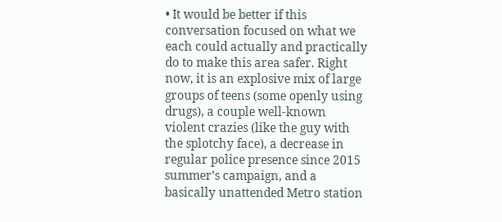• It would be better if this conversation focused on what we each could actually and practically do to make this area safer. Right now, it is an explosive mix of large groups of teens (some openly using drugs), a couple well-known violent crazies (like the guy with the splotchy face), a decrease in regular police presence since 2015 summer’s campaign, and a basically unattended Metro station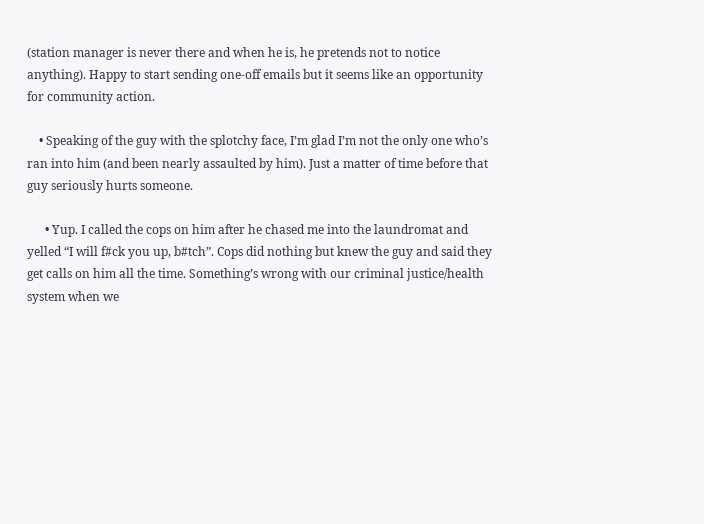(station manager is never there and when he is, he pretends not to notice anything). Happy to start sending one-off emails but it seems like an opportunity for community action.

    • Speaking of the guy with the splotchy face, I’m glad I’m not the only one who’s ran into him (and been nearly assaulted by him). Just a matter of time before that guy seriously hurts someone.

      • Yup. I called the cops on him after he chased me into the laundromat and yelled “I will f#ck you up, b#tch”. Cops did nothing but knew the guy and said they get calls on him all the time. Something’s wrong with our criminal justice/health system when we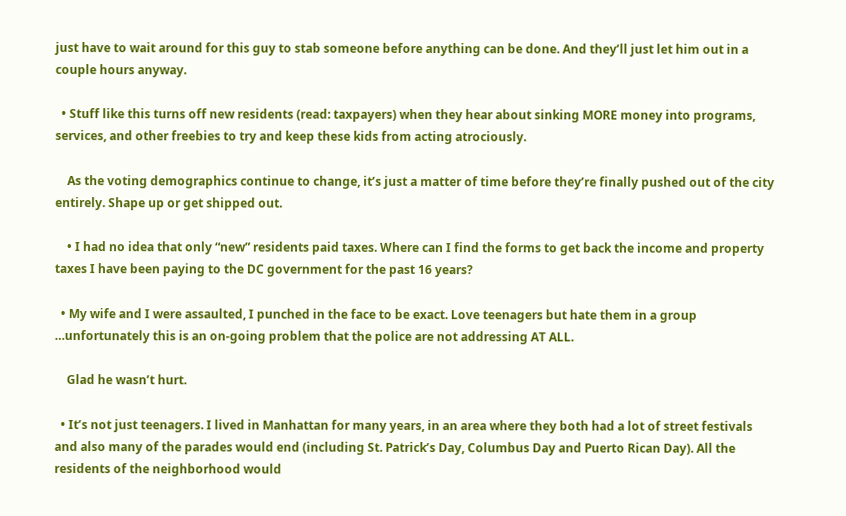just have to wait around for this guy to stab someone before anything can be done. And they’ll just let him out in a couple hours anyway.

  • Stuff like this turns off new residents (read: taxpayers) when they hear about sinking MORE money into programs, services, and other freebies to try and keep these kids from acting atrociously.

    As the voting demographics continue to change, it’s just a matter of time before they’re finally pushed out of the city entirely. Shape up or get shipped out.

    • I had no idea that only “new” residents paid taxes. Where can I find the forms to get back the income and property taxes I have been paying to the DC government for the past 16 years?

  • My wife and I were assaulted, I punched in the face to be exact. Love teenagers but hate them in a group …unfortunately this is an on-going problem that the police are not addressing AT ALL.

    Glad he wasn’t hurt.

  • It’s not just teenagers. I lived in Manhattan for many years, in an area where they both had a lot of street festivals and also many of the parades would end (including St. Patrick’s Day, Columbus Day and Puerto Rican Day). All the residents of the neighborhood would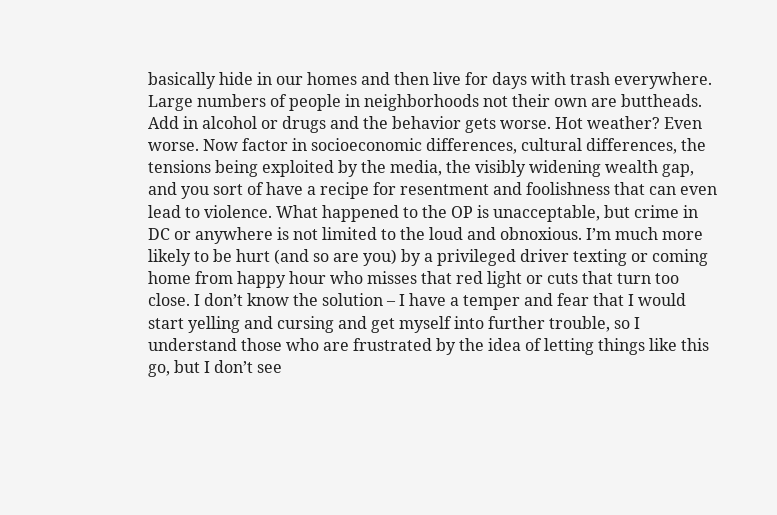basically hide in our homes and then live for days with trash everywhere. Large numbers of people in neighborhoods not their own are buttheads. Add in alcohol or drugs and the behavior gets worse. Hot weather? Even worse. Now factor in socioeconomic differences, cultural differences, the tensions being exploited by the media, the visibly widening wealth gap, and you sort of have a recipe for resentment and foolishness that can even lead to violence. What happened to the OP is unacceptable, but crime in DC or anywhere is not limited to the loud and obnoxious. I’m much more likely to be hurt (and so are you) by a privileged driver texting or coming home from happy hour who misses that red light or cuts that turn too close. I don’t know the solution – I have a temper and fear that I would start yelling and cursing and get myself into further trouble, so I understand those who are frustrated by the idea of letting things like this go, but I don’t see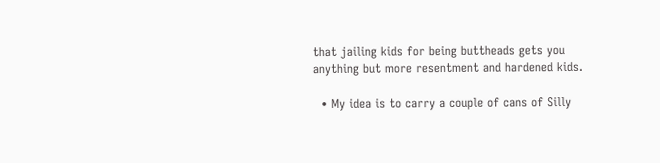that jailing kids for being buttheads gets you anything but more resentment and hardened kids.

  • My idea is to carry a couple of cans of Silly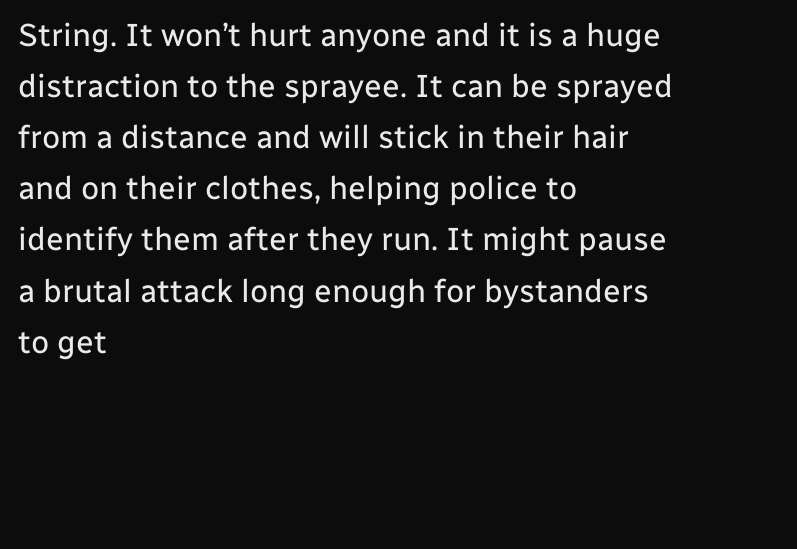String. It won’t hurt anyone and it is a huge distraction to the sprayee. It can be sprayed from a distance and will stick in their hair and on their clothes, helping police to identify them after they run. It might pause a brutal attack long enough for bystanders to get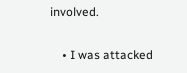involved.

    • I was attacked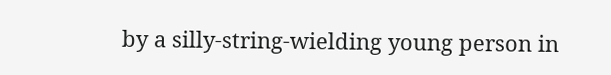by a silly-string-wielding young person in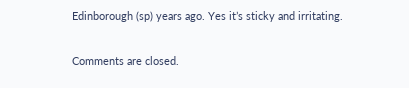Edinborough (sp) years ago. Yes it’s sticky and irritating.

Comments are closed.